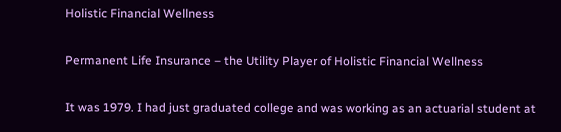Holistic Financial Wellness

Permanent Life Insurance – the Utility Player of Holistic Financial Wellness

It was 1979. I had just graduated college and was working as an actuarial student at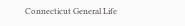Connecticut General Life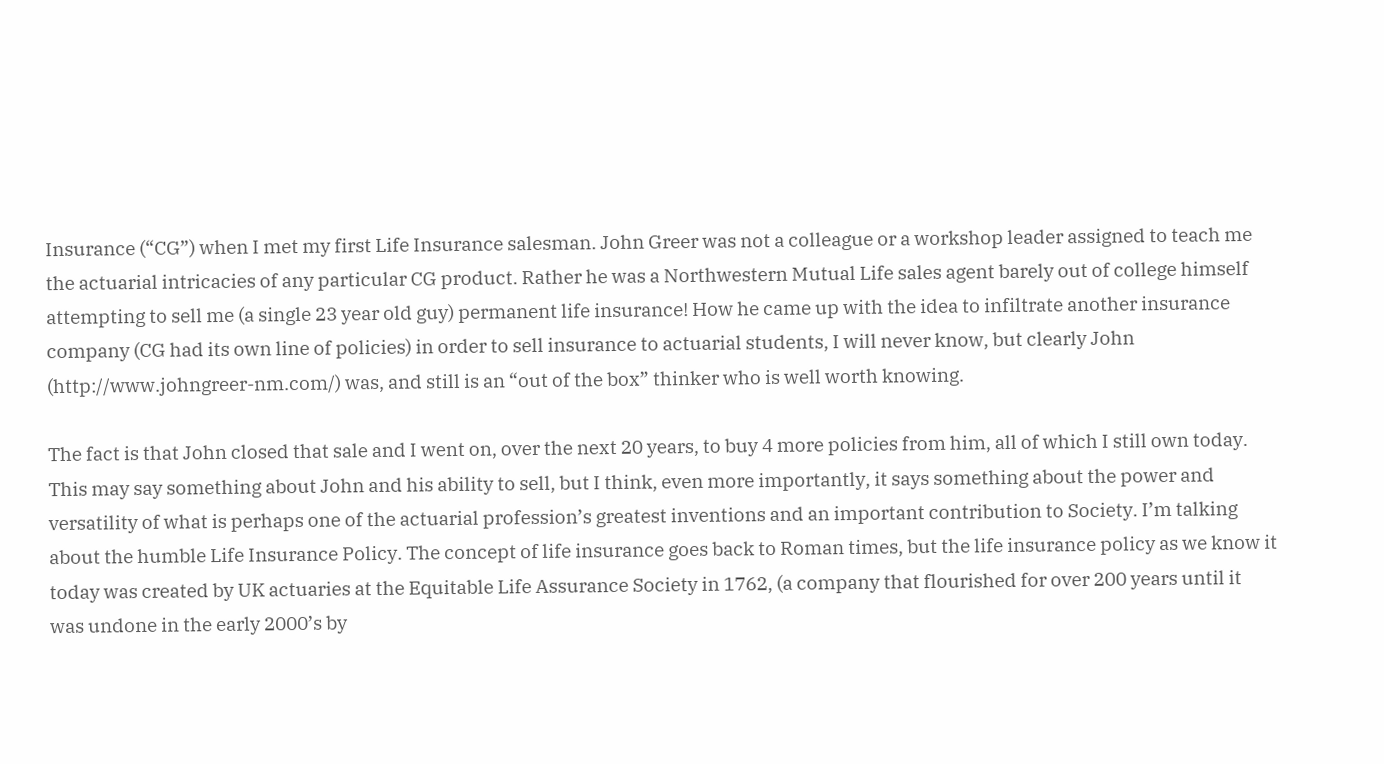Insurance (“CG”) when I met my first Life Insurance salesman. John Greer was not a colleague or a workshop leader assigned to teach me the actuarial intricacies of any particular CG product. Rather he was a Northwestern Mutual Life sales agent barely out of college himself attempting to sell me (a single 23 year old guy) permanent life insurance! How he came up with the idea to infiltrate another insurance company (CG had its own line of policies) in order to sell insurance to actuarial students, I will never know, but clearly John (http://www.johngreer-nm.com/) was, and still is an “out of the box” thinker who is well worth knowing.

The fact is that John closed that sale and I went on, over the next 20 years, to buy 4 more policies from him, all of which I still own today. This may say something about John and his ability to sell, but I think, even more importantly, it says something about the power and versatility of what is perhaps one of the actuarial profession’s greatest inventions and an important contribution to Society. I’m talking about the humble Life Insurance Policy. The concept of life insurance goes back to Roman times, but the life insurance policy as we know it today was created by UK actuaries at the Equitable Life Assurance Society in 1762, (a company that flourished for over 200 years until it was undone in the early 2000’s by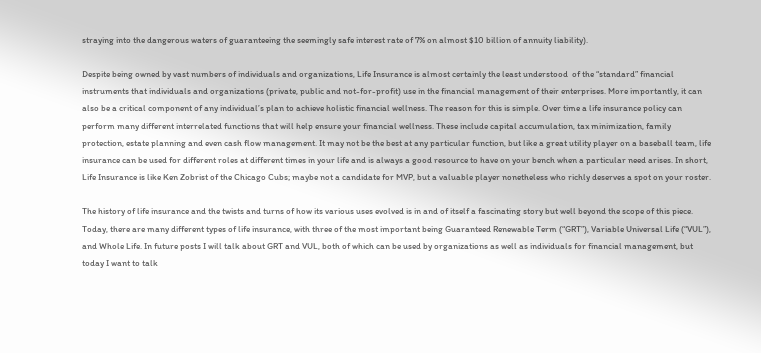straying into the dangerous waters of guaranteeing the seemingly safe interest rate of 7% on almost $10 billion of annuity liability).

Despite being owned by vast numbers of individuals and organizations, Life Insurance is almost certainly the least understood  of the “standard” financial instruments that individuals and organizations (private, public and not-for-profit) use in the financial management of their enterprises. More importantly, it can also be a critical component of any individual’s plan to achieve holistic financial wellness. The reason for this is simple. Over time a life insurance policy can perform many different interrelated functions that will help ensure your financial wellness. These include capital accumulation, tax minimization, family protection, estate planning and even cash flow management. It may not be the best at any particular function, but like a great utility player on a baseball team, life insurance can be used for different roles at different times in your life and is always a good resource to have on your bench when a particular need arises. In short, Life Insurance is like Ken Zobrist of the Chicago Cubs; maybe not a candidate for MVP, but a valuable player nonetheless who richly deserves a spot on your roster.

The history of life insurance and the twists and turns of how its various uses evolved is in and of itself a fascinating story but well beyond the scope of this piece. Today, there are many different types of life insurance, with three of the most important being Guaranteed Renewable Term (“GRT”), Variable Universal Life (“VUL”), and Whole Life. In future posts I will talk about GRT and VUL, both of which can be used by organizations as well as individuals for financial management, but today I want to talk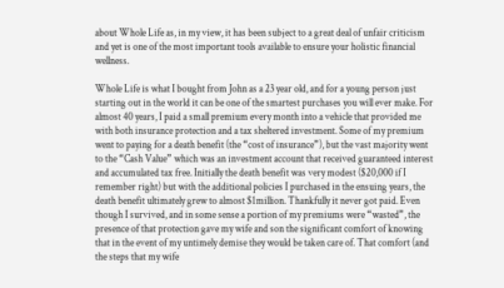about Whole Life as, in my view, it has been subject to a great deal of unfair criticism and yet is one of the most important tools available to ensure your holistic financial wellness.

Whole Life is what I bought from John as a 23 year old, and for a young person just starting out in the world it can be one of the smartest purchases you will ever make. For almost 40 years, I paid a small premium every month into a vehicle that provided me with both insurance protection and a tax sheltered investment. Some of my premium went to paying for a death benefit (the “cost of insurance”), but the vast majority went to the “Cash Value” which was an investment account that received guaranteed interest and accumulated tax free. Initially the death benefit was very modest ($20,000 if I remember right) but with the additional policies I purchased in the ensuing years, the death benefit ultimately grew to almost $1million. Thankfully it never got paid. Even though I survived, and in some sense a portion of my premiums were “wasted”, the presence of that protection gave my wife and son the significant comfort of knowing that in the event of my untimely demise they would be taken care of. That comfort (and the steps that my wife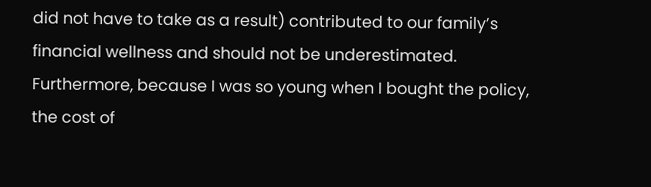did not have to take as a result) contributed to our family’s financial wellness and should not be underestimated. Furthermore, because I was so young when I bought the policy, the cost of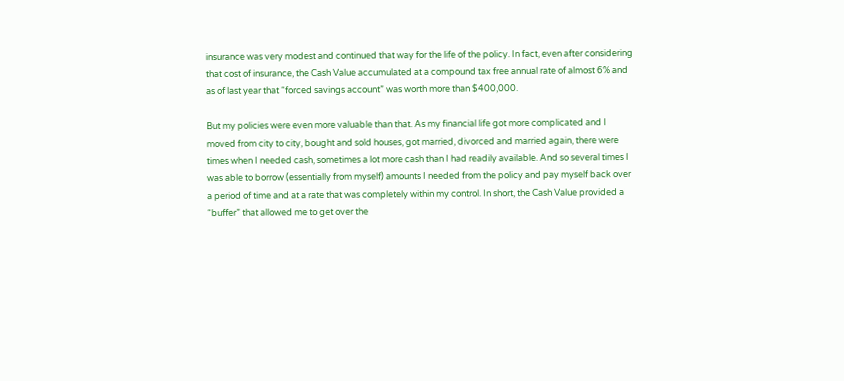insurance was very modest and continued that way for the life of the policy. In fact, even after considering that cost of insurance, the Cash Value accumulated at a compound tax free annual rate of almost 6% and as of last year that “forced savings account” was worth more than $400,000.

But my policies were even more valuable than that. As my financial life got more complicated and I moved from city to city, bought and sold houses, got married, divorced and married again, there were times when I needed cash, sometimes a lot more cash than I had readily available. And so several times I was able to borrow (essentially from myself) amounts I needed from the policy and pay myself back over a period of time and at a rate that was completely within my control. In short, the Cash Value provided a “buffer” that allowed me to get over the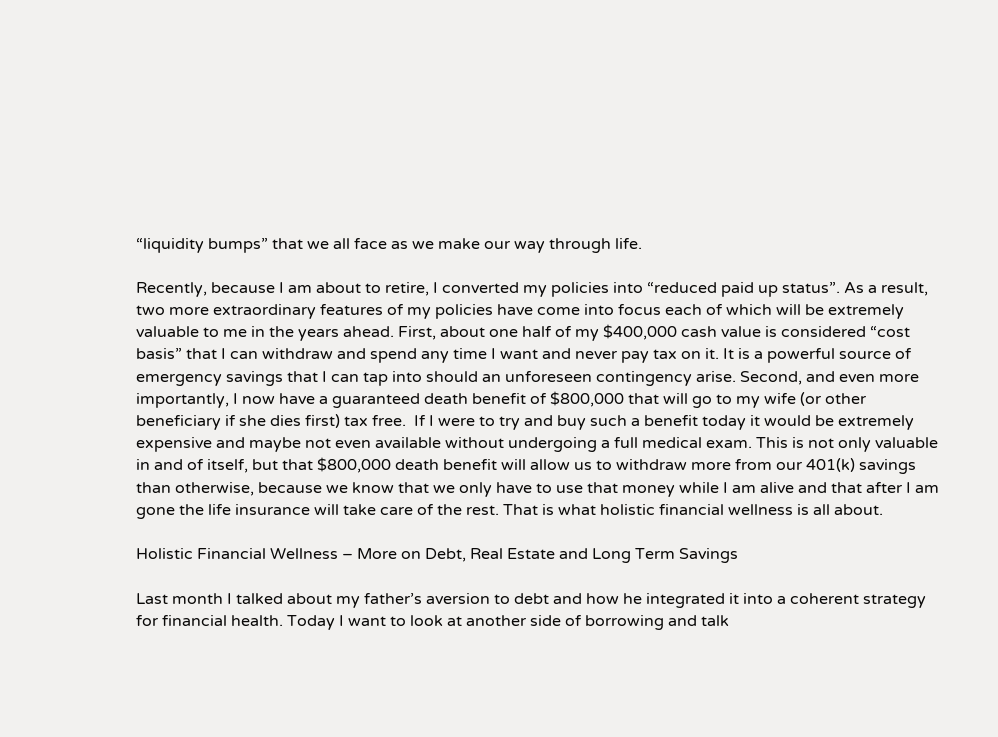“liquidity bumps” that we all face as we make our way through life.

Recently, because I am about to retire, I converted my policies into “reduced paid up status”. As a result, two more extraordinary features of my policies have come into focus each of which will be extremely valuable to me in the years ahead. First, about one half of my $400,000 cash value is considered “cost basis” that I can withdraw and spend any time I want and never pay tax on it. It is a powerful source of emergency savings that I can tap into should an unforeseen contingency arise. Second, and even more importantly, I now have a guaranteed death benefit of $800,000 that will go to my wife (or other beneficiary if she dies first) tax free.  If I were to try and buy such a benefit today it would be extremely expensive and maybe not even available without undergoing a full medical exam. This is not only valuable in and of itself, but that $800,000 death benefit will allow us to withdraw more from our 401(k) savings than otherwise, because we know that we only have to use that money while I am alive and that after I am gone the life insurance will take care of the rest. That is what holistic financial wellness is all about.

Holistic Financial Wellness – More on Debt, Real Estate and Long Term Savings

Last month I talked about my father’s aversion to debt and how he integrated it into a coherent strategy for financial health. Today I want to look at another side of borrowing and talk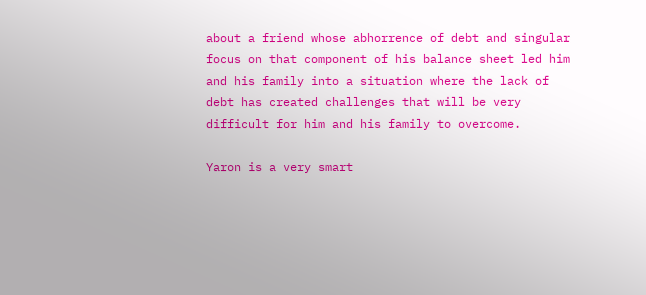about a friend whose abhorrence of debt and singular focus on that component of his balance sheet led him and his family into a situation where the lack of debt has created challenges that will be very difficult for him and his family to overcome.

Yaron is a very smart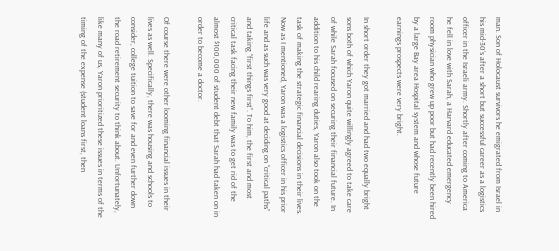man. Son of Holocaust survivors he emigrated from Israel in his mid-30’s after a short but successful career as a logistics officer in the Israeli army. Shortly after coming to America he fell in love with Sarah, a Harvard educated emergency room physician who grew up poor but had recently been hired by a large Bay area Hospital system and whose future earnings prospects were very bright.

In short order they got married and had two equally bright sons both of which Yaron quite willingly agreed to take care of while Sarah focused on securing their financial future. In addition to his child rearing duties, Yaron also took on the task of making the strategic financial decisions in their lives. Now as I mentioned, Yaron was a logistics officer in his prior life and as such was very good at deciding on “critical paths” and taking “first things first”. To him, the first and most critical task facing their new family was to get rid of the almost $100,000 of student debt that Sarah had taken on in order to become a doctor.

Of course there were other looming financial issues in their lives as well. Specifically, there was housing and schools to consider, college tuition to save for and even further down the road retirement security to think about. Unfortunately, like many of us, Yaron prioritized these issues in terms of the timing of the expense (student loans first, then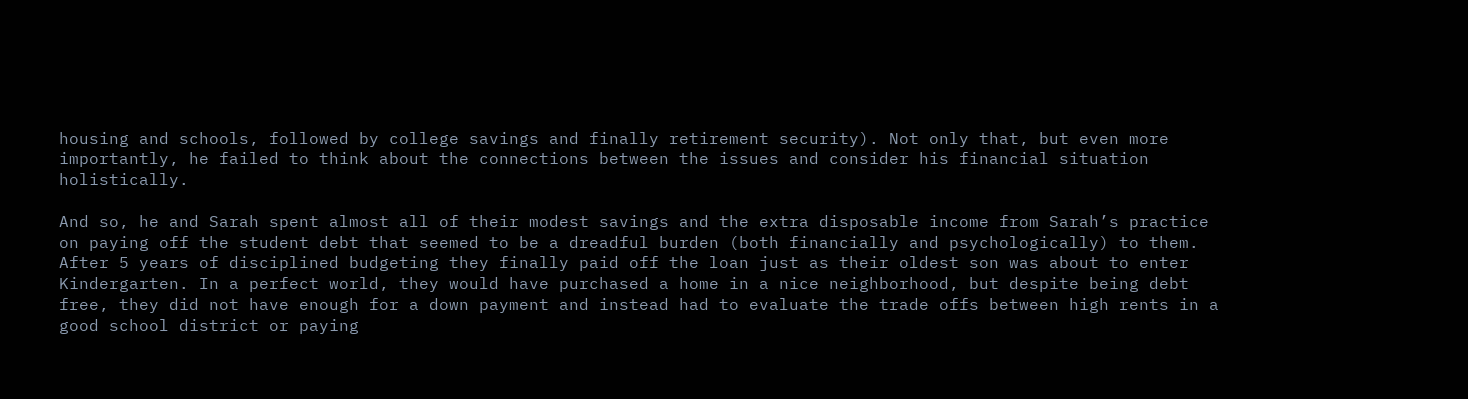housing and schools, followed by college savings and finally retirement security). Not only that, but even more importantly, he failed to think about the connections between the issues and consider his financial situation holistically.

And so, he and Sarah spent almost all of their modest savings and the extra disposable income from Sarah’s practice on paying off the student debt that seemed to be a dreadful burden (both financially and psychologically) to them. After 5 years of disciplined budgeting they finally paid off the loan just as their oldest son was about to enter Kindergarten. In a perfect world, they would have purchased a home in a nice neighborhood, but despite being debt free, they did not have enough for a down payment and instead had to evaluate the trade offs between high rents in a good school district or paying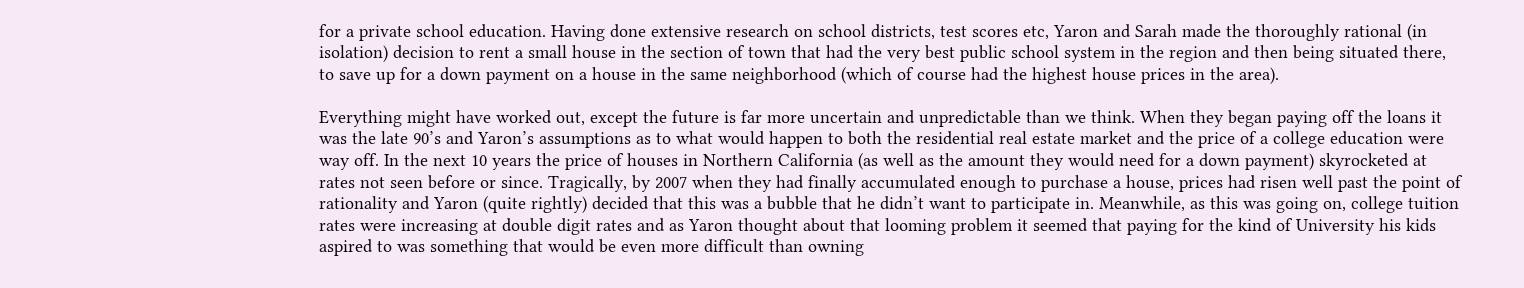for a private school education. Having done extensive research on school districts, test scores etc, Yaron and Sarah made the thoroughly rational (in isolation) decision to rent a small house in the section of town that had the very best public school system in the region and then being situated there, to save up for a down payment on a house in the same neighborhood (which of course had the highest house prices in the area).

Everything might have worked out, except the future is far more uncertain and unpredictable than we think. When they began paying off the loans it was the late 90’s and Yaron’s assumptions as to what would happen to both the residential real estate market and the price of a college education were way off. In the next 10 years the price of houses in Northern California (as well as the amount they would need for a down payment) skyrocketed at rates not seen before or since. Tragically, by 2007 when they had finally accumulated enough to purchase a house, prices had risen well past the point of rationality and Yaron (quite rightly) decided that this was a bubble that he didn’t want to participate in. Meanwhile, as this was going on, college tuition rates were increasing at double digit rates and as Yaron thought about that looming problem it seemed that paying for the kind of University his kids aspired to was something that would be even more difficult than owning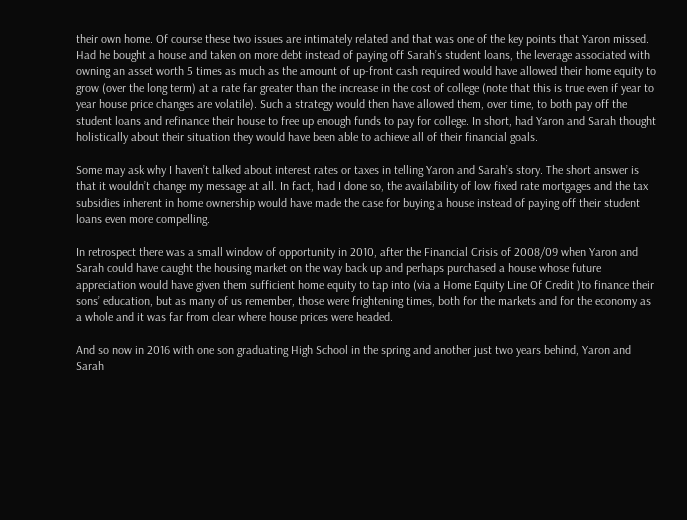their own home. Of course these two issues are intimately related and that was one of the key points that Yaron missed. Had he bought a house and taken on more debt instead of paying off Sarah’s student loans, the leverage associated with owning an asset worth 5 times as much as the amount of up-front cash required would have allowed their home equity to grow (over the long term) at a rate far greater than the increase in the cost of college (note that this is true even if year to year house price changes are volatile). Such a strategy would then have allowed them, over time, to both pay off the student loans and refinance their house to free up enough funds to pay for college. In short, had Yaron and Sarah thought holistically about their situation they would have been able to achieve all of their financial goals.

Some may ask why I haven’t talked about interest rates or taxes in telling Yaron and Sarah’s story. The short answer is that it wouldn’t change my message at all. In fact, had I done so, the availability of low fixed rate mortgages and the tax subsidies inherent in home ownership would have made the case for buying a house instead of paying off their student loans even more compelling.

In retrospect there was a small window of opportunity in 2010, after the Financial Crisis of 2008/09 when Yaron and Sarah could have caught the housing market on the way back up and perhaps purchased a house whose future appreciation would have given them sufficient home equity to tap into (via a Home Equity Line Of Credit )to finance their sons’ education, but as many of us remember, those were frightening times, both for the markets and for the economy as a whole and it was far from clear where house prices were headed.

And so now in 2016 with one son graduating High School in the spring and another just two years behind, Yaron and Sarah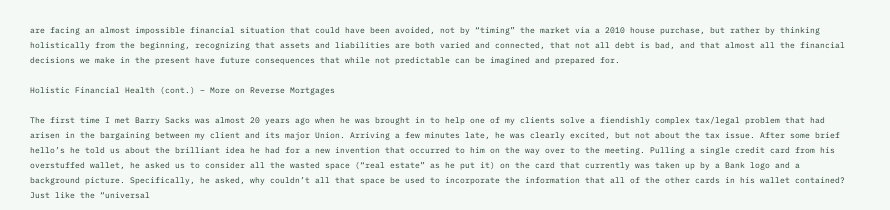are facing an almost impossible financial situation that could have been avoided, not by “timing” the market via a 2010 house purchase, but rather by thinking holistically from the beginning, recognizing that assets and liabilities are both varied and connected, that not all debt is bad, and that almost all the financial decisions we make in the present have future consequences that while not predictable can be imagined and prepared for.

Holistic Financial Health (cont.) – More on Reverse Mortgages

The first time I met Barry Sacks was almost 20 years ago when he was brought in to help one of my clients solve a fiendishly complex tax/legal problem that had arisen in the bargaining between my client and its major Union. Arriving a few minutes late, he was clearly excited, but not about the tax issue. After some brief hello’s he told us about the brilliant idea he had for a new invention that occurred to him on the way over to the meeting. Pulling a single credit card from his overstuffed wallet, he asked us to consider all the wasted space (“real estate” as he put it) on the card that currently was taken up by a Bank logo and a background picture. Specifically, he asked, why couldn’t all that space be used to incorporate the information that all of the other cards in his wallet contained? Just like the “universal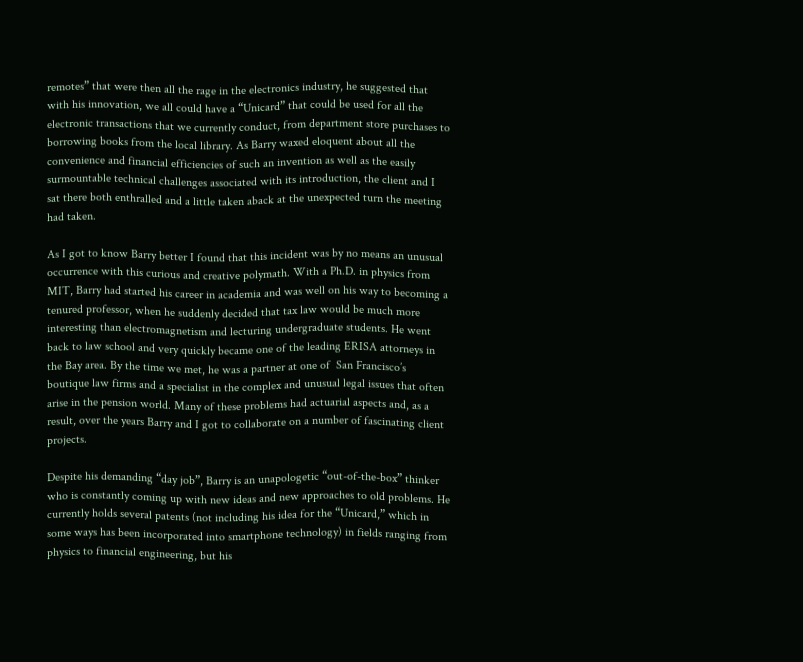remotes” that were then all the rage in the electronics industry, he suggested that with his innovation, we all could have a “Unicard” that could be used for all the electronic transactions that we currently conduct, from department store purchases to borrowing books from the local library. As Barry waxed eloquent about all the convenience and financial efficiencies of such an invention as well as the easily surmountable technical challenges associated with its introduction, the client and I sat there both enthralled and a little taken aback at the unexpected turn the meeting had taken.

As I got to know Barry better I found that this incident was by no means an unusual occurrence with this curious and creative polymath. With a Ph.D. in physics from MIT, Barry had started his career in academia and was well on his way to becoming a tenured professor, when he suddenly decided that tax law would be much more interesting than electromagnetism and lecturing undergraduate students. He went back to law school and very quickly became one of the leading ERISA attorneys in the Bay area. By the time we met, he was a partner at one of  San Francisco’s boutique law firms and a specialist in the complex and unusual legal issues that often arise in the pension world. Many of these problems had actuarial aspects and, as a result, over the years Barry and I got to collaborate on a number of fascinating client projects.

Despite his demanding “day job”, Barry is an unapologetic “out-of-the-box” thinker who is constantly coming up with new ideas and new approaches to old problems. He currently holds several patents (not including his idea for the “Unicard,” which in some ways has been incorporated into smartphone technology) in fields ranging from physics to financial engineering, but his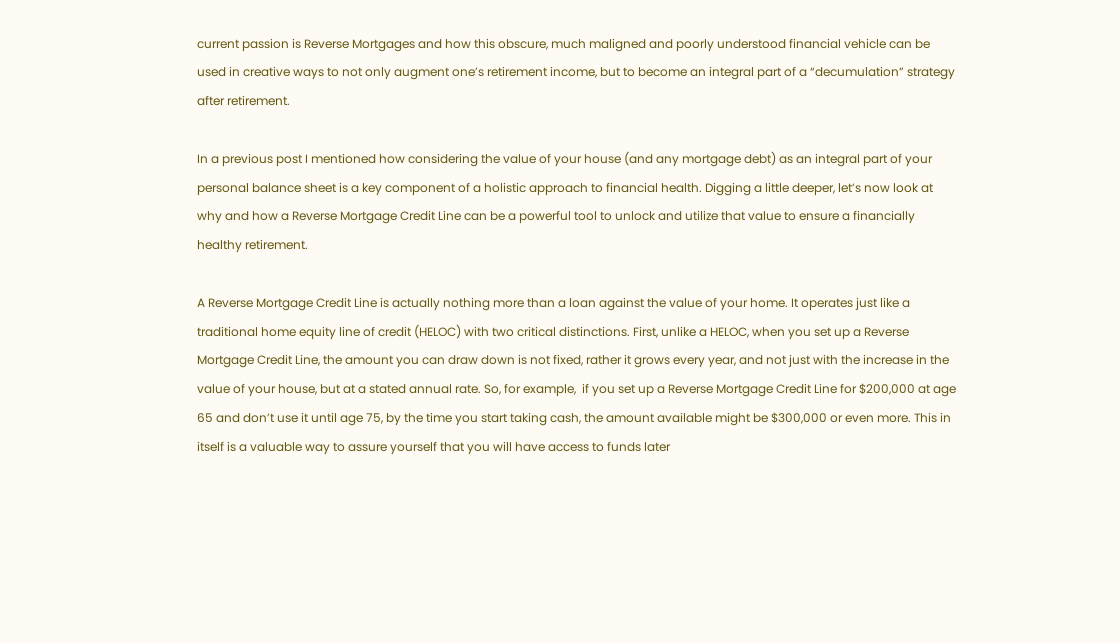current passion is Reverse Mortgages and how this obscure, much maligned and poorly understood financial vehicle can be used in creative ways to not only augment one’s retirement income, but to become an integral part of a “decumulation” strategy after retirement.

In a previous post I mentioned how considering the value of your house (and any mortgage debt) as an integral part of your personal balance sheet is a key component of a holistic approach to financial health. Digging a little deeper, let’s now look at why and how a Reverse Mortgage Credit Line can be a powerful tool to unlock and utilize that value to ensure a financially healthy retirement.

A Reverse Mortgage Credit Line is actually nothing more than a loan against the value of your home. It operates just like a traditional home equity line of credit (HELOC) with two critical distinctions. First, unlike a HELOC, when you set up a Reverse Mortgage Credit Line, the amount you can draw down is not fixed, rather it grows every year, and not just with the increase in the value of your house, but at a stated annual rate. So, for example,  if you set up a Reverse Mortgage Credit Line for $200,000 at age 65 and don’t use it until age 75, by the time you start taking cash, the amount available might be $300,000 or even more. This in itself is a valuable way to assure yourself that you will have access to funds later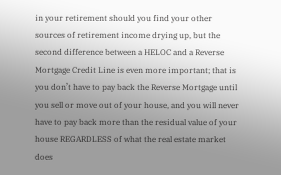in your retirement should you find your other sources of retirement income drying up, but the second difference between a HELOC and a Reverse Mortgage Credit Line is even more important; that is you don’t have to pay back the Reverse Mortgage until you sell or move out of your house, and you will never have to pay back more than the residual value of your house REGARDLESS of what the real estate market does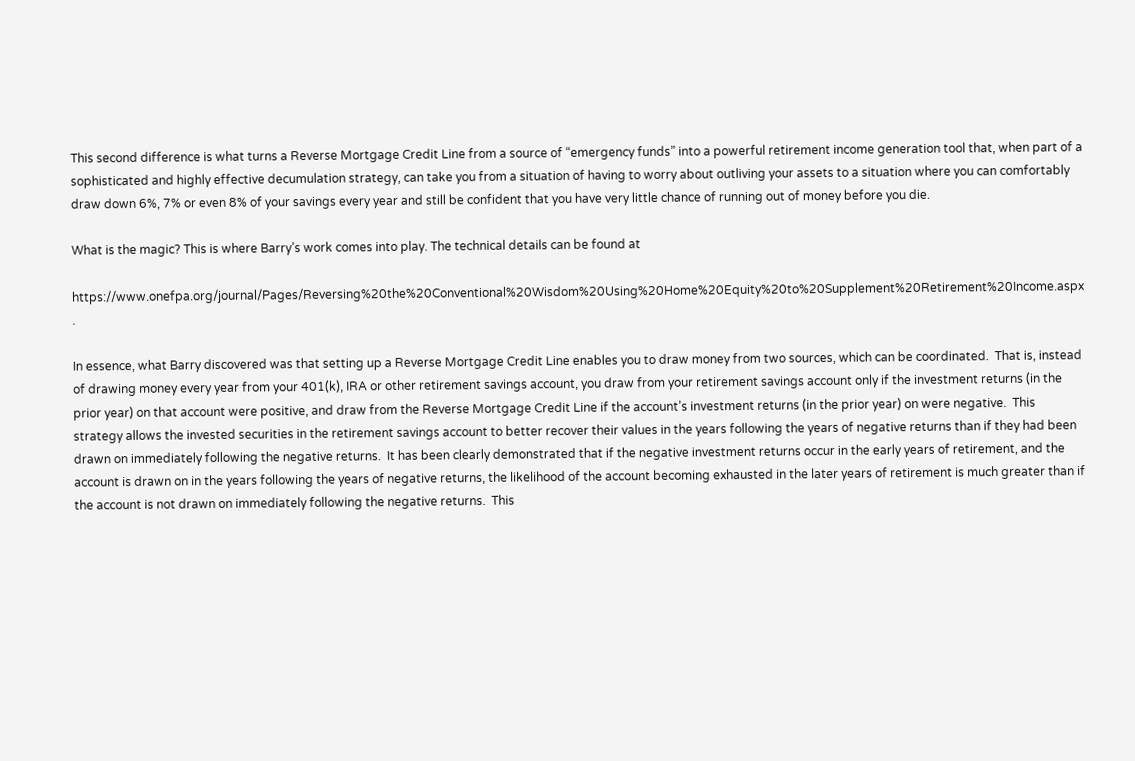This second difference is what turns a Reverse Mortgage Credit Line from a source of “emergency funds” into a powerful retirement income generation tool that, when part of a sophisticated and highly effective decumulation strategy, can take you from a situation of having to worry about outliving your assets to a situation where you can comfortably draw down 6%, 7% or even 8% of your savings every year and still be confident that you have very little chance of running out of money before you die.

What is the magic? This is where Barry’s work comes into play. The technical details can be found at

https://www.onefpa.org/journal/Pages/Reversing%20the%20Conventional%20Wisdom%20Using%20Home%20Equity%20to%20Supplement%20Retirement%20Income.aspx .

In essence, what Barry discovered was that setting up a Reverse Mortgage Credit Line enables you to draw money from two sources, which can be coordinated.  That is, instead of drawing money every year from your 401(k), IRA or other retirement savings account, you draw from your retirement savings account only if the investment returns (in the prior year) on that account were positive, and draw from the Reverse Mortgage Credit Line if the account’s investment returns (in the prior year) on were negative.  This strategy allows the invested securities in the retirement savings account to better recover their values in the years following the years of negative returns than if they had been drawn on immediately following the negative returns.  It has been clearly demonstrated that if the negative investment returns occur in the early years of retirement, and the account is drawn on in the years following the years of negative returns, the likelihood of the account becoming exhausted in the later years of retirement is much greater than if the account is not drawn on immediately following the negative returns.  This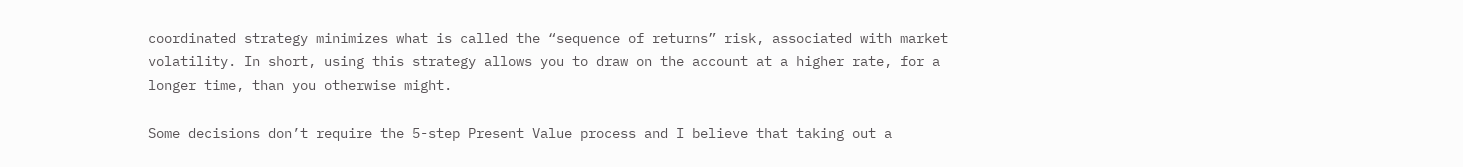coordinated strategy minimizes what is called the “sequence of returns” risk, associated with market volatility. In short, using this strategy allows you to draw on the account at a higher rate, for a longer time, than you otherwise might.

Some decisions don’t require the 5-step Present Value process and I believe that taking out a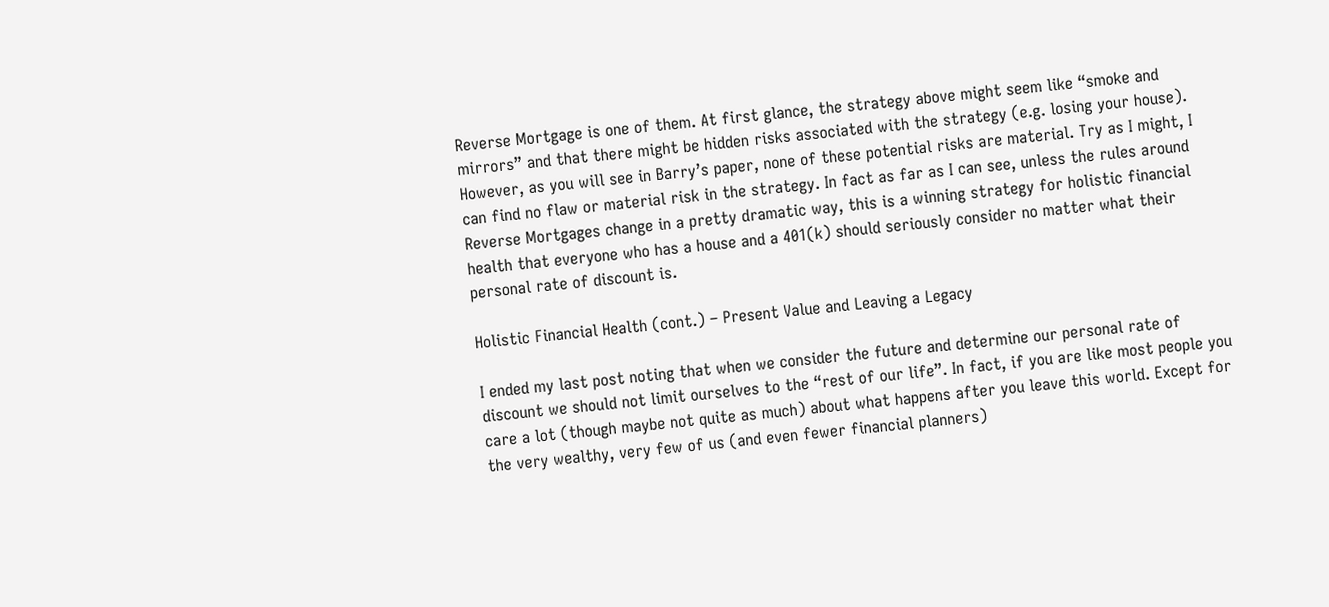Reverse Mortgage is one of them. At first glance, the strategy above might seem like “smoke and mirrors” and that there might be hidden risks associated with the strategy (e.g. losing your house). However, as you will see in Barry’s paper, none of these potential risks are material. Try as I might, I can find no flaw or material risk in the strategy. In fact as far as I can see, unless the rules around Reverse Mortgages change in a pretty dramatic way, this is a winning strategy for holistic financial health that everyone who has a house and a 401(k) should seriously consider no matter what their personal rate of discount is.

Holistic Financial Health (cont.) – Present Value and Leaving a Legacy

I ended my last post noting that when we consider the future and determine our personal rate of discount we should not limit ourselves to the “rest of our life”. In fact, if you are like most people you care a lot (though maybe not quite as much) about what happens after you leave this world. Except for the very wealthy, very few of us (and even fewer financial planners)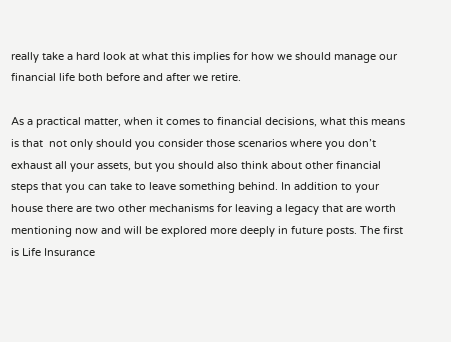really take a hard look at what this implies for how we should manage our financial life both before and after we retire.

As a practical matter, when it comes to financial decisions, what this means is that  not only should you consider those scenarios where you don’t exhaust all your assets, but you should also think about other financial steps that you can take to leave something behind. In addition to your house there are two other mechanisms for leaving a legacy that are worth mentioning now and will be explored more deeply in future posts. The first is Life Insurance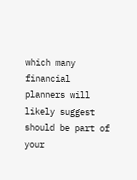which many financial planners will likely suggest should be part of your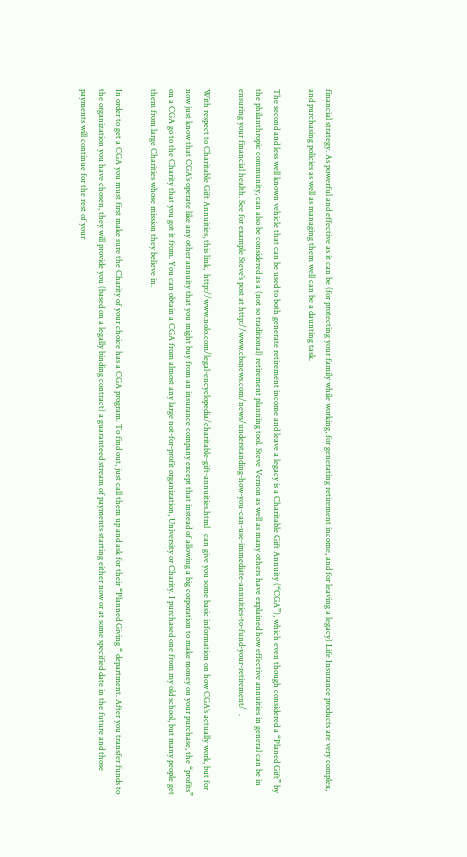financial strategy. As powerful and effective as it can be (for protecting your family while working, for generating retirement income, and for leaving a legacy) Life Insurance products are very complex, and purchasing policies as well as managing them well can be a daunting task.

The second and less well known vehicle that can be used to both generate retirement income and leave a legacy is a Charitable Gift Annuity (“CGA”), which even though considered a “Planed Gift” by the philanthropic community, can also be considered as a (not so traditional) retirement planning tool. Steve Vernon as well as many others have explained how effective annuities in general can be in ensuring your financial health. See for example Steve’s post at http://www.cbsnews.com/news/understanding-how-you-can-use-immediate-annuities-to-fund-your-retirement/  .

With respect to Charitable Gift Annuities, this link,  http://www.nolo.com/legal-encyclopedia/charitable-gift-annuities.html   can give you some basic information on how CGA’s actually work, but for now just know that CGA’s operate like any other annuity that you might buy from an insurance company except that instead of allowing a big corporation to make money on your purchase, the “profits” on a CGA go to the Charity that you got it from. You can obtain a CGA from almost any large not-for-profit organization, University or Charity. I purchased one from my old school, but many people get them from large Charities whose mission they believe in.

In order to get a CGA you must first make sure the Charity of your choice has a CGA program. To find out, just call them up and ask for their “Planned Giving “ department. After you transfer funds to the organization you have chosen, they will provide you (based on a legally binding contract) a guaranteed stream of payments starting either now or at some specified date in the future and those payments will continue for the rest of your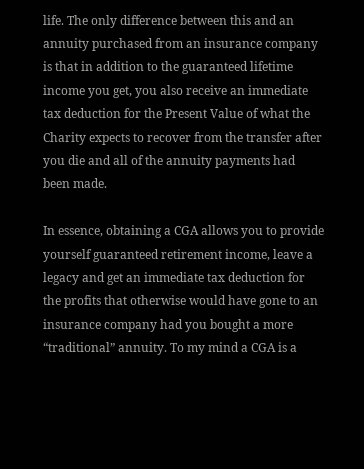life. The only difference between this and an annuity purchased from an insurance company is that in addition to the guaranteed lifetime income you get, you also receive an immediate tax deduction for the Present Value of what the Charity expects to recover from the transfer after you die and all of the annuity payments had been made.

In essence, obtaining a CGA allows you to provide yourself guaranteed retirement income, leave a legacy and get an immediate tax deduction for the profits that otherwise would have gone to an insurance company had you bought a more “traditional” annuity. To my mind a CGA is a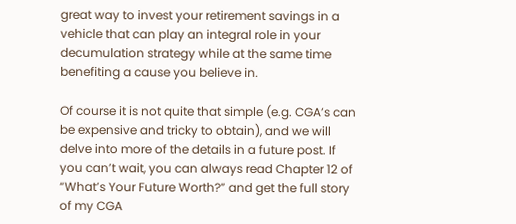great way to invest your retirement savings in a vehicle that can play an integral role in your decumulation strategy while at the same time benefiting a cause you believe in.

Of course it is not quite that simple (e.g. CGA’s can be expensive and tricky to obtain), and we will delve into more of the details in a future post. If you can’t wait, you can always read Chapter 12 of “What’s Your Future Worth?” and get the full story of my CGA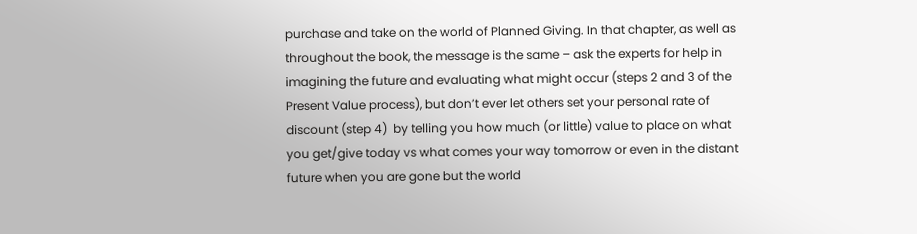purchase and take on the world of Planned Giving. In that chapter, as well as throughout the book, the message is the same – ask the experts for help in imagining the future and evaluating what might occur (steps 2 and 3 of the Present Value process), but don’t ever let others set your personal rate of discount (step 4)  by telling you how much (or little) value to place on what you get/give today vs what comes your way tomorrow or even in the distant future when you are gone but the world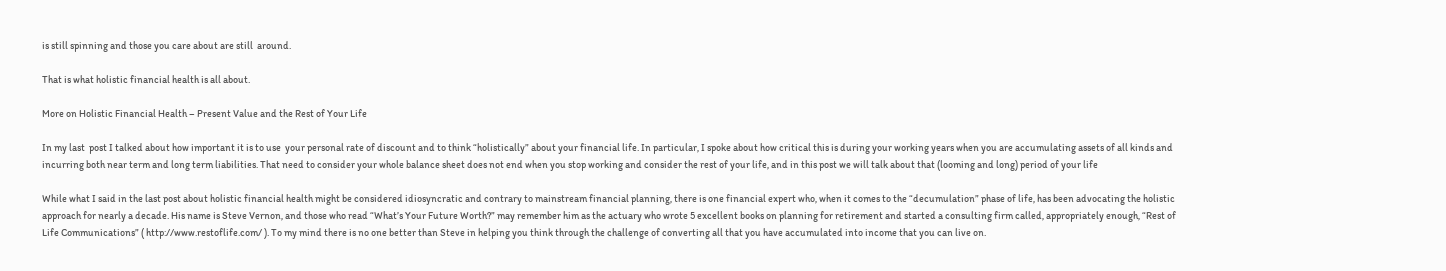is still spinning and those you care about are still  around.

That is what holistic financial health is all about.

More on Holistic Financial Health – Present Value and the Rest of Your Life

In my last  post I talked about how important it is to use  your personal rate of discount and to think “holistically” about your financial life. In particular, I spoke about how critical this is during your working years when you are accumulating assets of all kinds and incurring both near term and long term liabilities. That need to consider your whole balance sheet does not end when you stop working and consider the rest of your life, and in this post we will talk about that (looming and long) period of your life

While what I said in the last post about holistic financial health might be considered idiosyncratic and contrary to mainstream financial planning, there is one financial expert who, when it comes to the “decumulation” phase of life, has been advocating the holistic approach for nearly a decade. His name is Steve Vernon, and those who read “What’s Your Future Worth?” may remember him as the actuary who wrote 5 excellent books on planning for retirement and started a consulting firm called, appropriately enough, “Rest of Life Communications” ( http://www.restoflife.com/ ). To my mind there is no one better than Steve in helping you think through the challenge of converting all that you have accumulated into income that you can live on.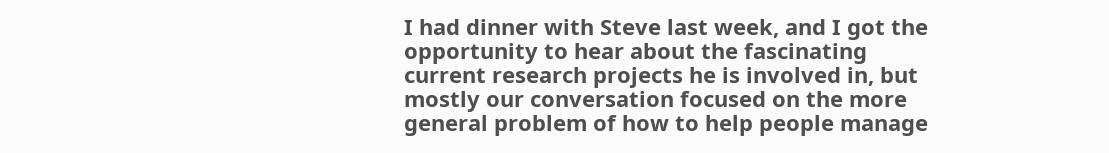I had dinner with Steve last week, and I got the opportunity to hear about the fascinating current research projects he is involved in, but mostly our conversation focused on the more general problem of how to help people manage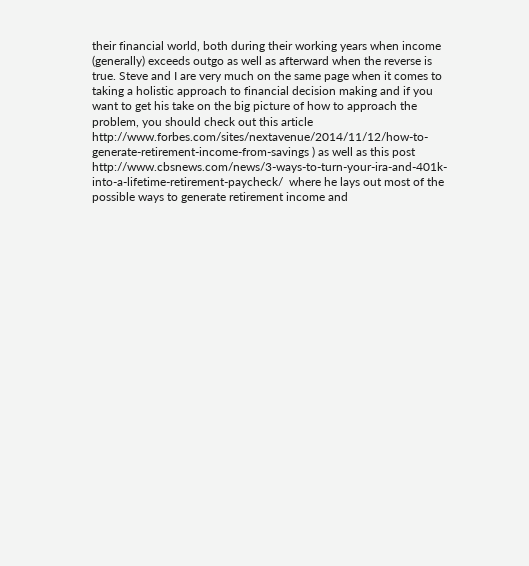their financial world, both during their working years when income (generally) exceeds outgo as well as afterward when the reverse is true. Steve and I are very much on the same page when it comes to taking a holistic approach to financial decision making and if you want to get his take on the big picture of how to approach the problem, you should check out this article http://www.forbes.com/sites/nextavenue/2014/11/12/how-to-generate-retirement-income-from-savings ) as well as this post http://www.cbsnews.com/news/3-ways-to-turn-your-ira-and-401k-into-a-lifetime-retirement-paycheck/  where he lays out most of the possible ways to generate retirement income and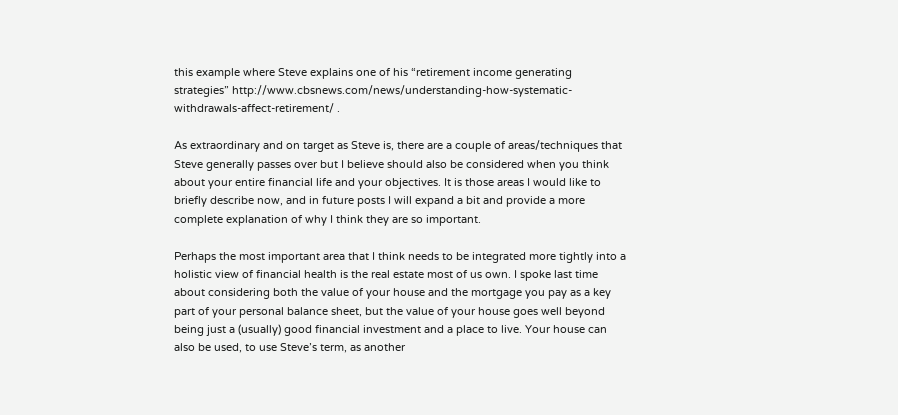this example where Steve explains one of his “retirement income generating strategies” http://www.cbsnews.com/news/understanding-how-systematic-withdrawals-affect-retirement/ .

As extraordinary and on target as Steve is, there are a couple of areas/techniques that Steve generally passes over but I believe should also be considered when you think about your entire financial life and your objectives. It is those areas I would like to briefly describe now, and in future posts I will expand a bit and provide a more complete explanation of why I think they are so important.

Perhaps the most important area that I think needs to be integrated more tightly into a holistic view of financial health is the real estate most of us own. I spoke last time about considering both the value of your house and the mortgage you pay as a key part of your personal balance sheet, but the value of your house goes well beyond being just a (usually) good financial investment and a place to live. Your house can also be used, to use Steve’s term, as another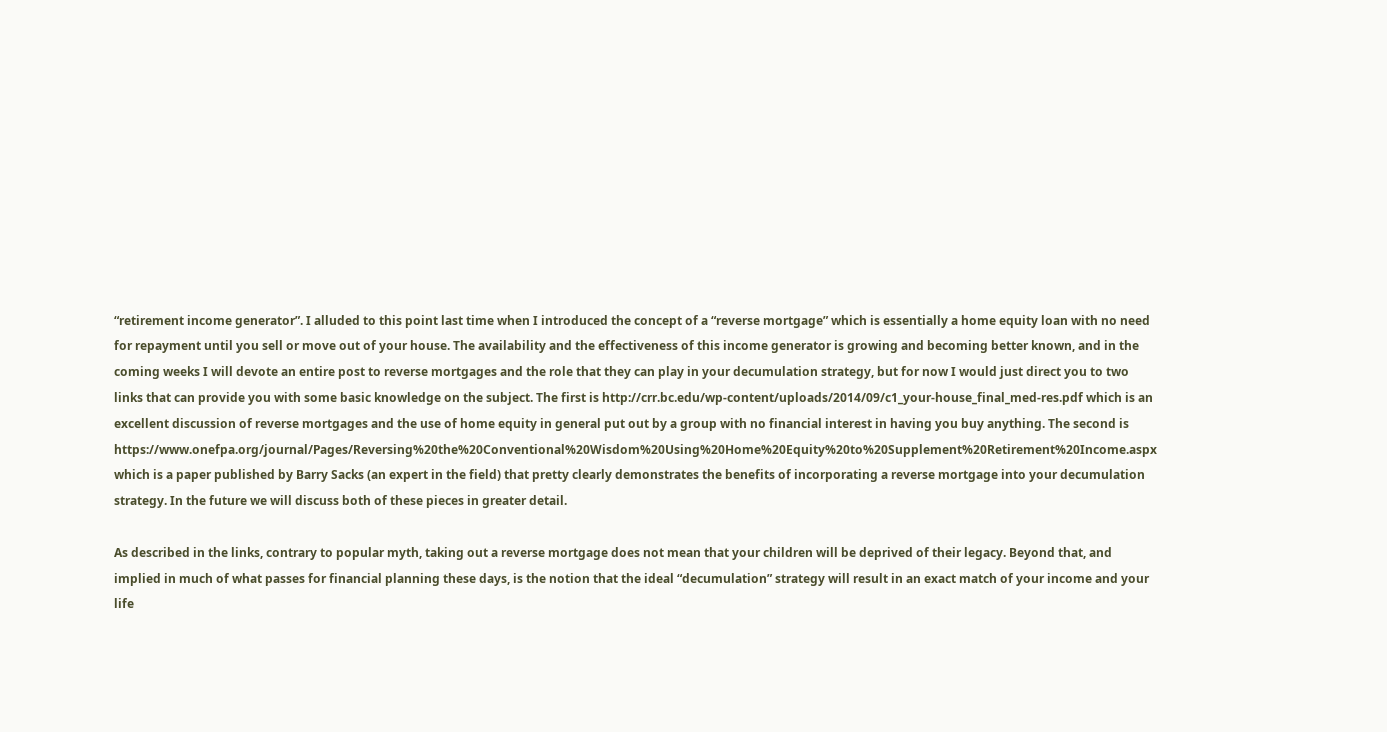“retirement income generator”. I alluded to this point last time when I introduced the concept of a “reverse mortgage” which is essentially a home equity loan with no need for repayment until you sell or move out of your house. The availability and the effectiveness of this income generator is growing and becoming better known, and in the coming weeks I will devote an entire post to reverse mortgages and the role that they can play in your decumulation strategy, but for now I would just direct you to two links that can provide you with some basic knowledge on the subject. The first is http://crr.bc.edu/wp-content/uploads/2014/09/c1_your-house_final_med-res.pdf which is an excellent discussion of reverse mortgages and the use of home equity in general put out by a group with no financial interest in having you buy anything. The second is  https://www.onefpa.org/journal/Pages/Reversing%20the%20Conventional%20Wisdom%20Using%20Home%20Equity%20to%20Supplement%20Retirement%20Income.aspx  which is a paper published by Barry Sacks (an expert in the field) that pretty clearly demonstrates the benefits of incorporating a reverse mortgage into your decumulation strategy. In the future we will discuss both of these pieces in greater detail.

As described in the links, contrary to popular myth, taking out a reverse mortgage does not mean that your children will be deprived of their legacy. Beyond that, and implied in much of what passes for financial planning these days, is the notion that the ideal “decumulation” strategy will result in an exact match of your income and your life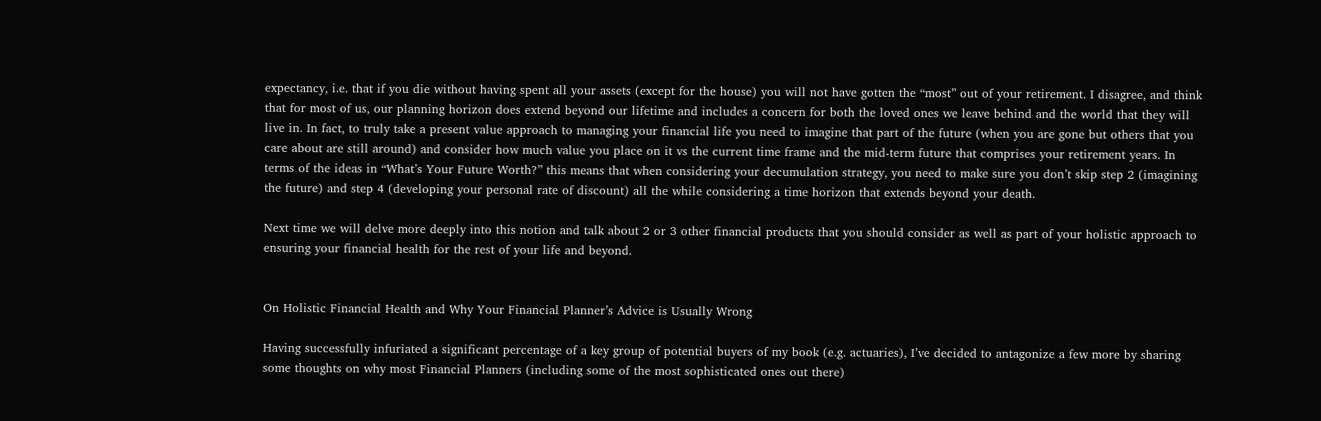expectancy, i.e. that if you die without having spent all your assets (except for the house) you will not have gotten the “most” out of your retirement. I disagree, and think that for most of us, our planning horizon does extend beyond our lifetime and includes a concern for both the loved ones we leave behind and the world that they will live in. In fact, to truly take a present value approach to managing your financial life you need to imagine that part of the future (when you are gone but others that you care about are still around) and consider how much value you place on it vs the current time frame and the mid-term future that comprises your retirement years. In terms of the ideas in “What’s Your Future Worth?” this means that when considering your decumulation strategy, you need to make sure you don’t skip step 2 (imagining the future) and step 4 (developing your personal rate of discount) all the while considering a time horizon that extends beyond your death.

Next time we will delve more deeply into this notion and talk about 2 or 3 other financial products that you should consider as well as part of your holistic approach to ensuring your financial health for the rest of your life and beyond.


On Holistic Financial Health and Why Your Financial Planner’s Advice is Usually Wrong

Having successfully infuriated a significant percentage of a key group of potential buyers of my book (e.g. actuaries), I’ve decided to antagonize a few more by sharing some thoughts on why most Financial Planners (including some of the most sophisticated ones out there)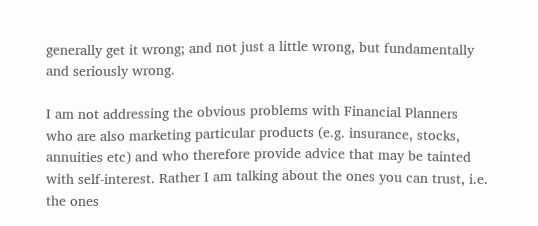generally get it wrong; and not just a little wrong, but fundamentally and seriously wrong.

I am not addressing the obvious problems with Financial Planners who are also marketing particular products (e.g. insurance, stocks, annuities etc) and who therefore provide advice that may be tainted with self-interest. Rather I am talking about the ones you can trust, i.e. the ones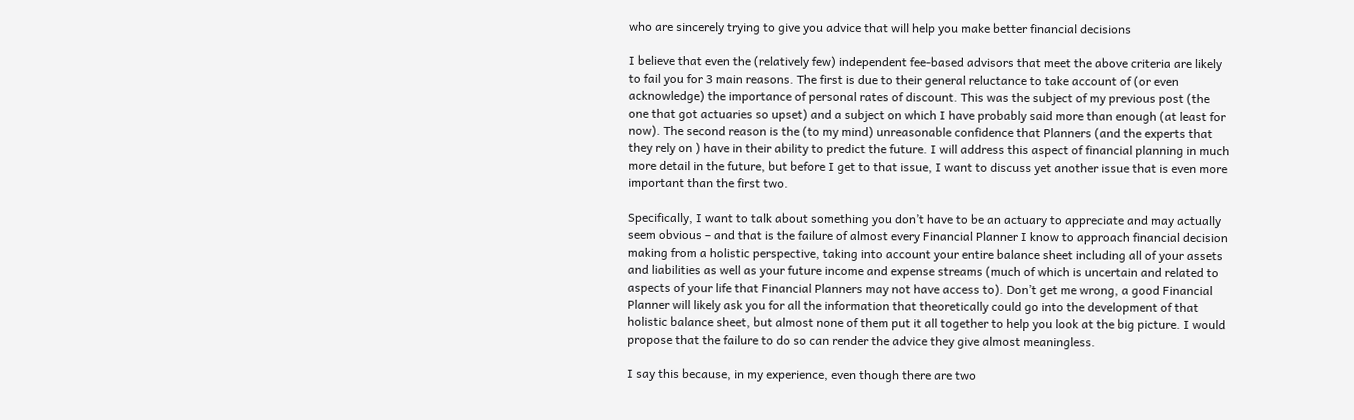who are sincerely trying to give you advice that will help you make better financial decisions

I believe that even the (relatively few) independent fee-based advisors that meet the above criteria are likely to fail you for 3 main reasons. The first is due to their general reluctance to take account of (or even acknowledge) the importance of personal rates of discount. This was the subject of my previous post (the one that got actuaries so upset) and a subject on which I have probably said more than enough (at least for now). The second reason is the (to my mind) unreasonable confidence that Planners (and the experts that they rely on ) have in their ability to predict the future. I will address this aspect of financial planning in much more detail in the future, but before I get to that issue, I want to discuss yet another issue that is even more important than the first two.

Specifically, I want to talk about something you don’t have to be an actuary to appreciate and may actually seem obvious – and that is the failure of almost every Financial Planner I know to approach financial decision making from a holistic perspective, taking into account your entire balance sheet including all of your assets and liabilities as well as your future income and expense streams (much of which is uncertain and related to aspects of your life that Financial Planners may not have access to). Don’t get me wrong, a good Financial Planner will likely ask you for all the information that theoretically could go into the development of that holistic balance sheet, but almost none of them put it all together to help you look at the big picture. I would propose that the failure to do so can render the advice they give almost meaningless.

I say this because, in my experience, even though there are two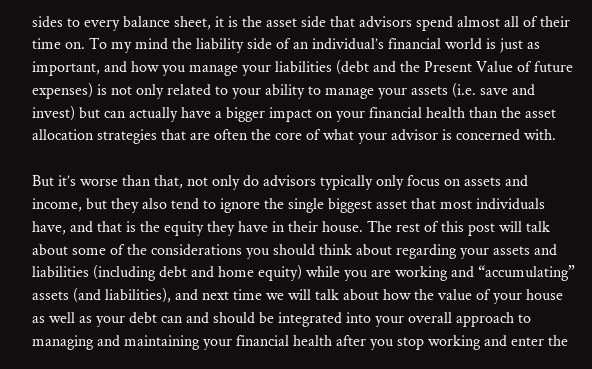sides to every balance sheet, it is the asset side that advisors spend almost all of their time on. To my mind the liability side of an individual’s financial world is just as important, and how you manage your liabilities (debt and the Present Value of future expenses) is not only related to your ability to manage your assets (i.e. save and invest) but can actually have a bigger impact on your financial health than the asset allocation strategies that are often the core of what your advisor is concerned with.

But it’s worse than that, not only do advisors typically only focus on assets and income, but they also tend to ignore the single biggest asset that most individuals have, and that is the equity they have in their house. The rest of this post will talk about some of the considerations you should think about regarding your assets and liabilities (including debt and home equity) while you are working and “accumulating” assets (and liabilities), and next time we will talk about how the value of your house as well as your debt can and should be integrated into your overall approach to managing and maintaining your financial health after you stop working and enter the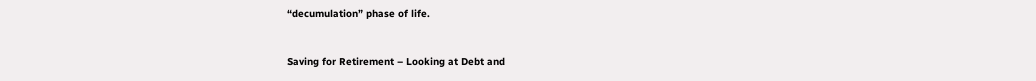“decumulation” phase of life.


Saving for Retirement – Looking at Debt and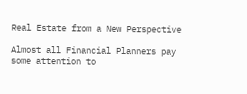Real Estate from a New Perspective

Almost all Financial Planners pay some attention to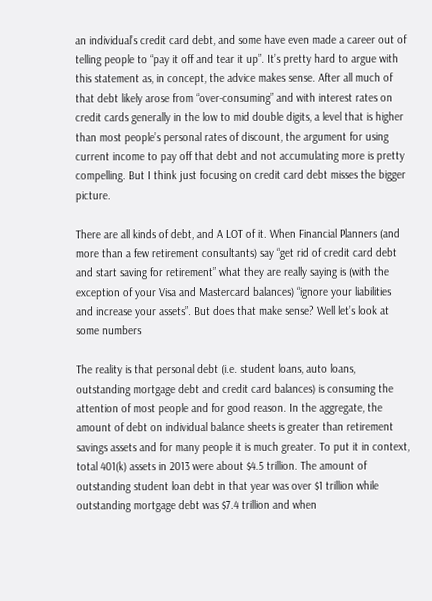an individual’s credit card debt, and some have even made a career out of telling people to “pay it off and tear it up”. It’s pretty hard to argue with this statement as, in concept, the advice makes sense. After all much of that debt likely arose from “over-consuming” and with interest rates on credit cards generally in the low to mid double digits, a level that is higher than most people’s personal rates of discount, the argument for using current income to pay off that debt and not accumulating more is pretty compelling. But I think just focusing on credit card debt misses the bigger picture.

There are all kinds of debt, and A LOT of it. When Financial Planners (and more than a few retirement consultants) say “get rid of credit card debt and start saving for retirement” what they are really saying is (with the exception of your Visa and Mastercard balances) “ignore your liabilities and increase your assets”. But does that make sense? Well let’s look at some numbers

The reality is that personal debt (i.e. student loans, auto loans, outstanding mortgage debt and credit card balances) is consuming the attention of most people and for good reason. In the aggregate, the amount of debt on individual balance sheets is greater than retirement savings assets and for many people it is much greater. To put it in context, total 401(k) assets in 2013 were about $4.5 trillion. The amount of outstanding student loan debt in that year was over $1 trillion while outstanding mortgage debt was $7.4 trillion and when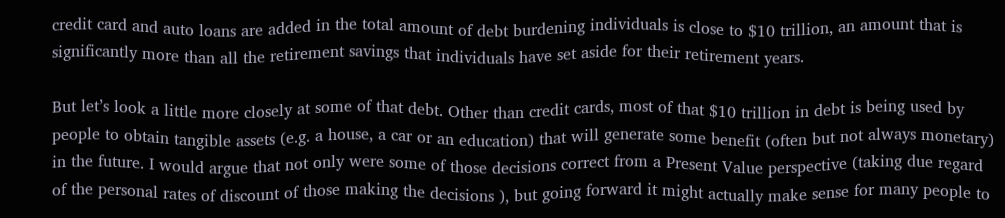credit card and auto loans are added in the total amount of debt burdening individuals is close to $10 trillion, an amount that is significantly more than all the retirement savings that individuals have set aside for their retirement years.

But let’s look a little more closely at some of that debt. Other than credit cards, most of that $10 trillion in debt is being used by people to obtain tangible assets (e.g. a house, a car or an education) that will generate some benefit (often but not always monetary) in the future. I would argue that not only were some of those decisions correct from a Present Value perspective (taking due regard of the personal rates of discount of those making the decisions ), but going forward it might actually make sense for many people to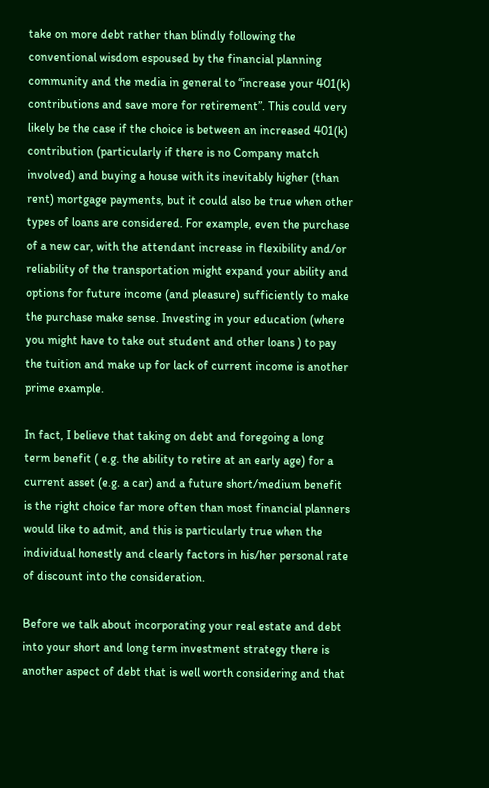take on more debt rather than blindly following the conventional wisdom espoused by the financial planning community and the media in general to “increase your 401(k) contributions and save more for retirement”. This could very likely be the case if the choice is between an increased 401(k) contribution (particularly if there is no Company match involved) and buying a house with its inevitably higher (than rent) mortgage payments, but it could also be true when other types of loans are considered. For example, even the purchase of a new car, with the attendant increase in flexibility and/or reliability of the transportation might expand your ability and options for future income (and pleasure) sufficiently to make the purchase make sense. Investing in your education (where you might have to take out student and other loans ) to pay the tuition and make up for lack of current income is another prime example.

In fact, I believe that taking on debt and foregoing a long term benefit ( e.g. the ability to retire at an early age) for a current asset (e.g. a car) and a future short/medium benefit is the right choice far more often than most financial planners would like to admit, and this is particularly true when the individual honestly and clearly factors in his/her personal rate of discount into the consideration.

Before we talk about incorporating your real estate and debt into your short and long term investment strategy there is another aspect of debt that is well worth considering and that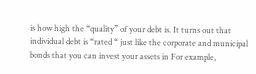is how high the “quality” of your debt is. It turns out that individual debt is “rated “ just like the corporate and municipal bonds that you can invest your assets in For example,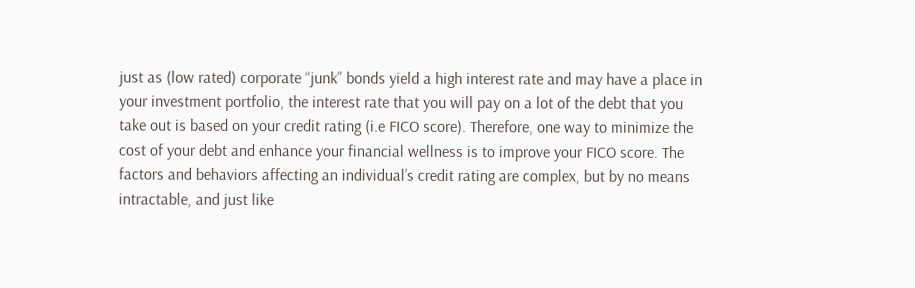just as (low rated) corporate “junk” bonds yield a high interest rate and may have a place in your investment portfolio, the interest rate that you will pay on a lot of the debt that you take out is based on your credit rating (i.e FICO score). Therefore, one way to minimize the cost of your debt and enhance your financial wellness is to improve your FICO score. The factors and behaviors affecting an individual’s credit rating are complex, but by no means intractable, and just like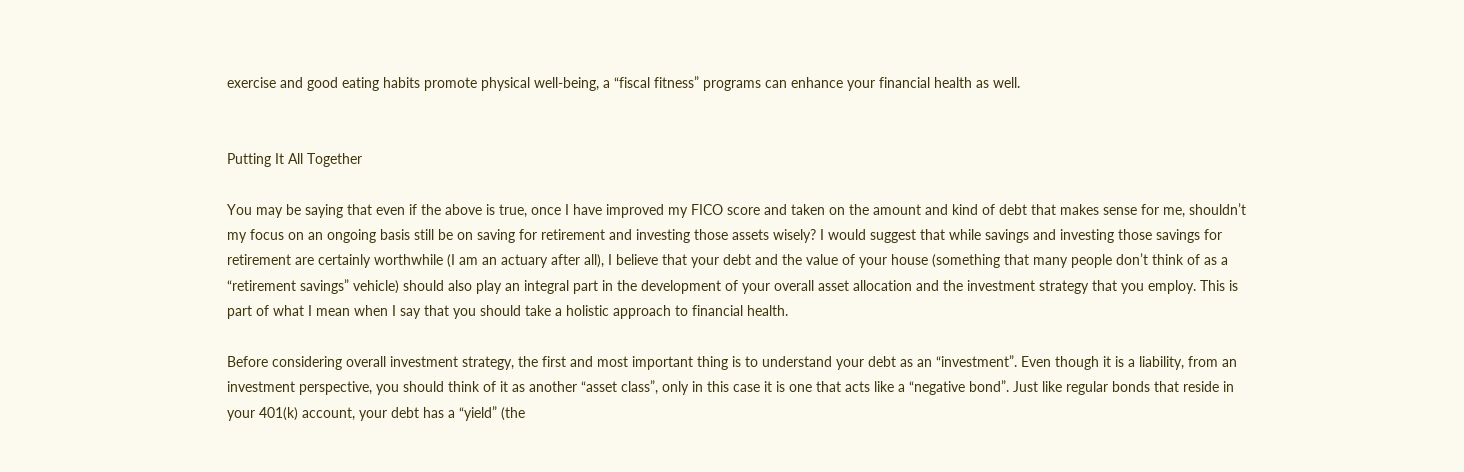exercise and good eating habits promote physical well-being, a “fiscal fitness” programs can enhance your financial health as well.


Putting It All Together

You may be saying that even if the above is true, once I have improved my FICO score and taken on the amount and kind of debt that makes sense for me, shouldn’t my focus on an ongoing basis still be on saving for retirement and investing those assets wisely? I would suggest that while savings and investing those savings for retirement are certainly worthwhile (I am an actuary after all), I believe that your debt and the value of your house (something that many people don’t think of as a “retirement savings” vehicle) should also play an integral part in the development of your overall asset allocation and the investment strategy that you employ. This is part of what I mean when I say that you should take a holistic approach to financial health.

Before considering overall investment strategy, the first and most important thing is to understand your debt as an “investment”. Even though it is a liability, from an investment perspective, you should think of it as another “asset class”, only in this case it is one that acts like a “negative bond”. Just like regular bonds that reside in your 401(k) account, your debt has a “yield” (the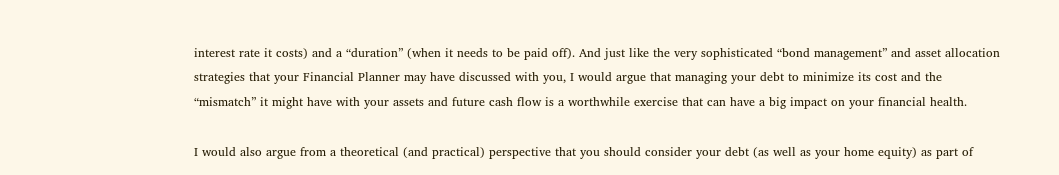interest rate it costs) and a “duration” (when it needs to be paid off). And just like the very sophisticated “bond management” and asset allocation strategies that your Financial Planner may have discussed with you, I would argue that managing your debt to minimize its cost and the “mismatch” it might have with your assets and future cash flow is a worthwhile exercise that can have a big impact on your financial health.

I would also argue from a theoretical (and practical) perspective that you should consider your debt (as well as your home equity) as part of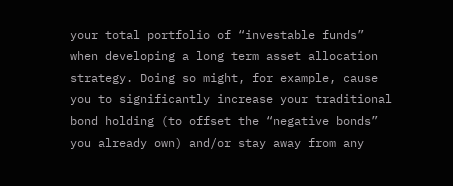your total portfolio of “investable funds” when developing a long term asset allocation strategy. Doing so might, for example, cause you to significantly increase your traditional bond holding (to offset the “negative bonds” you already own) and/or stay away from any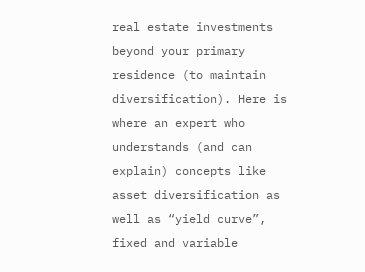real estate investments beyond your primary residence (to maintain diversification). Here is where an expert who understands (and can explain) concepts like asset diversification as well as “yield curve”, fixed and variable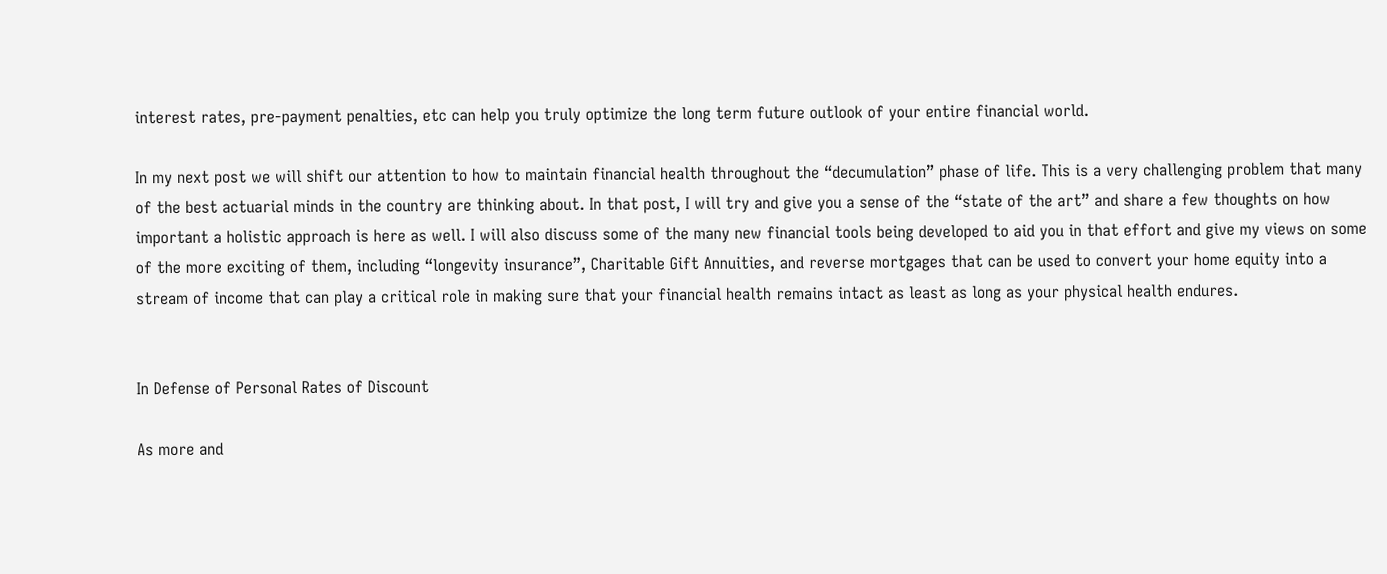interest rates, pre-payment penalties, etc can help you truly optimize the long term future outlook of your entire financial world.

In my next post we will shift our attention to how to maintain financial health throughout the “decumulation” phase of life. This is a very challenging problem that many of the best actuarial minds in the country are thinking about. In that post, I will try and give you a sense of the “state of the art” and share a few thoughts on how important a holistic approach is here as well. I will also discuss some of the many new financial tools being developed to aid you in that effort and give my views on some of the more exciting of them, including “longevity insurance”, Charitable Gift Annuities, and reverse mortgages that can be used to convert your home equity into a stream of income that can play a critical role in making sure that your financial health remains intact as least as long as your physical health endures.


In Defense of Personal Rates of Discount

As more and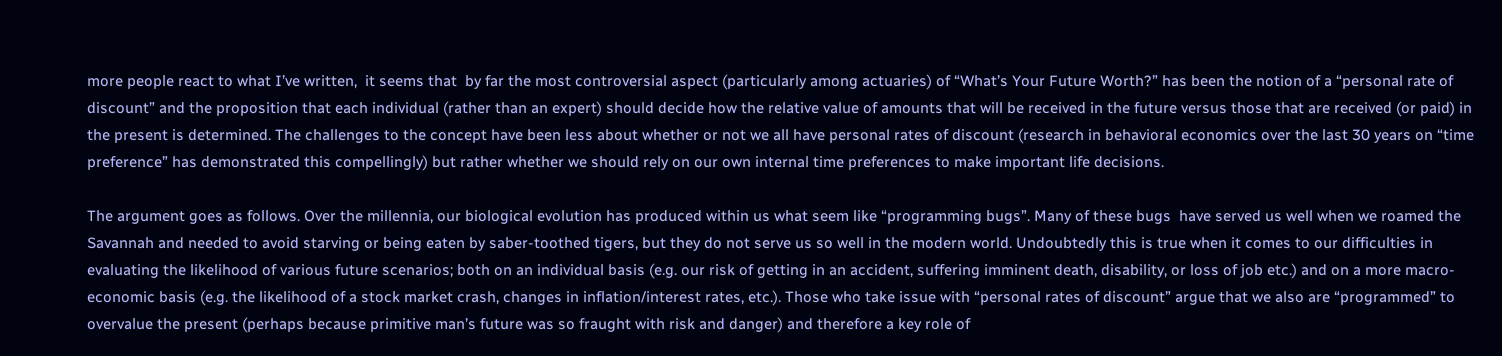more people react to what I’ve written,  it seems that  by far the most controversial aspect (particularly among actuaries) of “What’s Your Future Worth?” has been the notion of a “personal rate of discount” and the proposition that each individual (rather than an expert) should decide how the relative value of amounts that will be received in the future versus those that are received (or paid) in the present is determined. The challenges to the concept have been less about whether or not we all have personal rates of discount (research in behavioral economics over the last 30 years on “time preference” has demonstrated this compellingly) but rather whether we should rely on our own internal time preferences to make important life decisions.

The argument goes as follows. Over the millennia, our biological evolution has produced within us what seem like “programming bugs”. Many of these bugs  have served us well when we roamed the Savannah and needed to avoid starving or being eaten by saber-toothed tigers, but they do not serve us so well in the modern world. Undoubtedly this is true when it comes to our difficulties in evaluating the likelihood of various future scenarios; both on an individual basis (e.g. our risk of getting in an accident, suffering imminent death, disability, or loss of job etc.) and on a more macro-economic basis (e.g. the likelihood of a stock market crash, changes in inflation/interest rates, etc.). Those who take issue with “personal rates of discount” argue that we also are “programmed” to overvalue the present (perhaps because primitive man’s future was so fraught with risk and danger) and therefore a key role of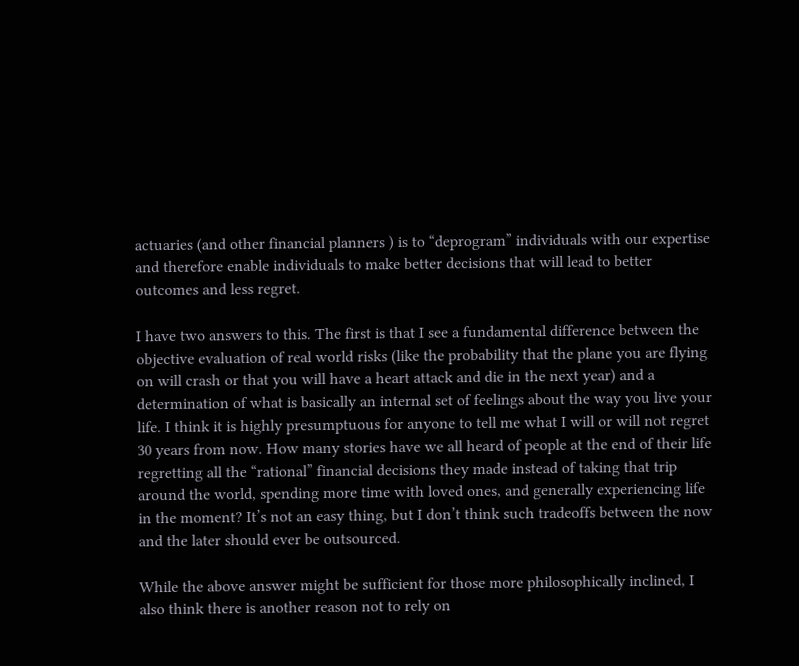actuaries (and other financial planners ) is to “deprogram” individuals with our expertise and therefore enable individuals to make better decisions that will lead to better outcomes and less regret.

I have two answers to this. The first is that I see a fundamental difference between the objective evaluation of real world risks (like the probability that the plane you are flying on will crash or that you will have a heart attack and die in the next year) and a determination of what is basically an internal set of feelings about the way you live your life. I think it is highly presumptuous for anyone to tell me what I will or will not regret 30 years from now. How many stories have we all heard of people at the end of their life regretting all the “rational” financial decisions they made instead of taking that trip around the world, spending more time with loved ones, and generally experiencing life in the moment? It’s not an easy thing, but I don’t think such tradeoffs between the now and the later should ever be outsourced.

While the above answer might be sufficient for those more philosophically inclined, I also think there is another reason not to rely on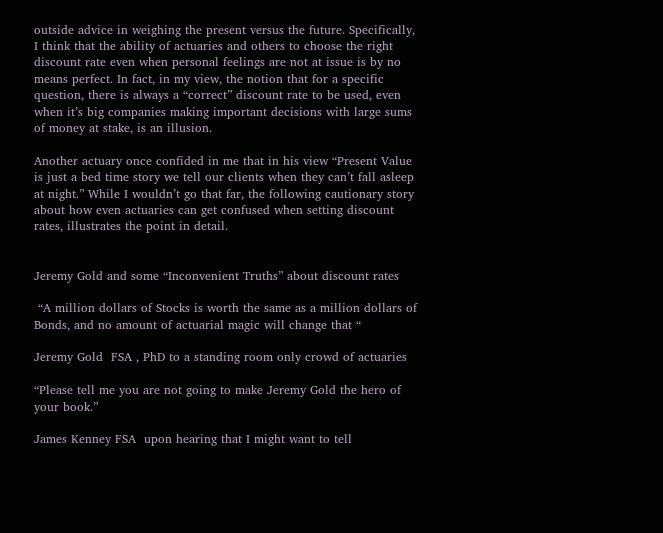outside advice in weighing the present versus the future. Specifically, I think that the ability of actuaries and others to choose the right discount rate even when personal feelings are not at issue is by no means perfect. In fact, in my view, the notion that for a specific question, there is always a “correct” discount rate to be used, even when it’s big companies making important decisions with large sums of money at stake, is an illusion.

Another actuary once confided in me that in his view “Present Value is just a bed time story we tell our clients when they can’t fall asleep at night.” While I wouldn’t go that far, the following cautionary story about how even actuaries can get confused when setting discount rates, illustrates the point in detail.


Jeremy Gold and some “Inconvenient Truths” about discount rates

 “A million dollars of Stocks is worth the same as a million dollars of Bonds, and no amount of actuarial magic will change that “

Jeremy Gold  FSA , PhD to a standing room only crowd of actuaries

“Please tell me you are not going to make Jeremy Gold the hero of your book.”

James Kenney FSA  upon hearing that I might want to tell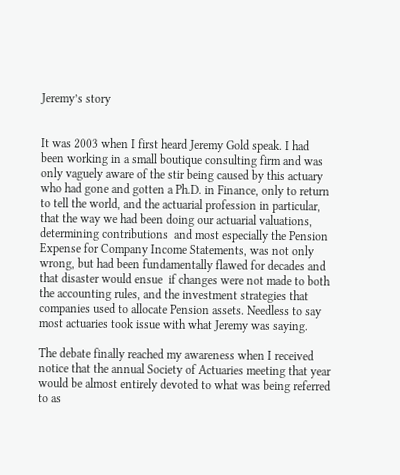Jeremy’s story


It was 2003 when I first heard Jeremy Gold speak. I had been working in a small boutique consulting firm and was only vaguely aware of the stir being caused by this actuary who had gone and gotten a Ph.D. in Finance, only to return to tell the world, and the actuarial profession in particular, that the way we had been doing our actuarial valuations, determining contributions  and most especially the Pension Expense for Company Income Statements, was not only wrong, but had been fundamentally flawed for decades and that disaster would ensue  if changes were not made to both the accounting rules, and the investment strategies that companies used to allocate Pension assets. Needless to say most actuaries took issue with what Jeremy was saying.

The debate finally reached my awareness when I received notice that the annual Society of Actuaries meeting that year would be almost entirely devoted to what was being referred to as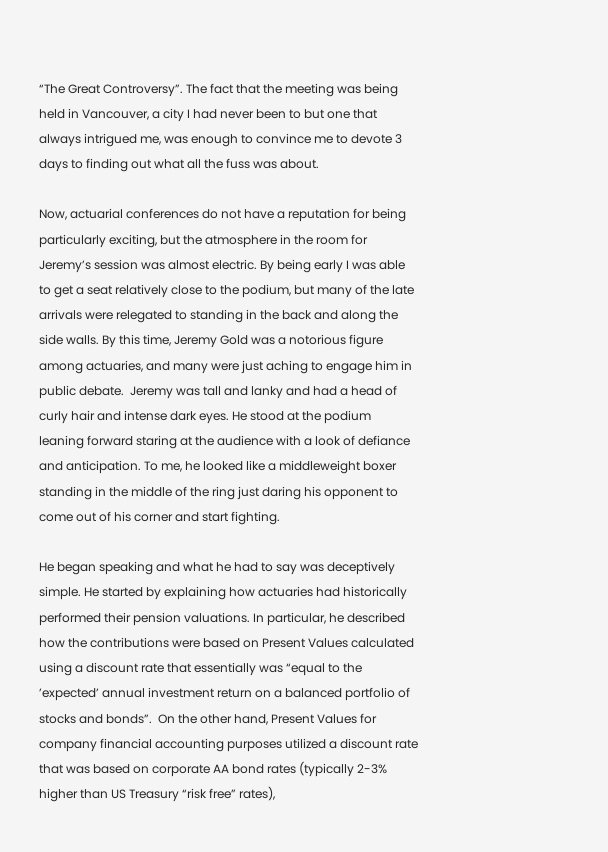“The Great Controversy”. The fact that the meeting was being held in Vancouver, a city I had never been to but one that always intrigued me, was enough to convince me to devote 3 days to finding out what all the fuss was about.

Now, actuarial conferences do not have a reputation for being particularly exciting, but the atmosphere in the room for Jeremy’s session was almost electric. By being early I was able to get a seat relatively close to the podium, but many of the late arrivals were relegated to standing in the back and along the side walls. By this time, Jeremy Gold was a notorious figure among actuaries, and many were just aching to engage him in public debate.  Jeremy was tall and lanky and had a head of curly hair and intense dark eyes. He stood at the podium leaning forward staring at the audience with a look of defiance and anticipation. To me, he looked like a middleweight boxer standing in the middle of the ring just daring his opponent to come out of his corner and start fighting.

He began speaking and what he had to say was deceptively simple. He started by explaining how actuaries had historically performed their pension valuations. In particular, he described how the contributions were based on Present Values calculated using a discount rate that essentially was “equal to the ’expected’ annual investment return on a balanced portfolio of stocks and bonds”.  On the other hand, Present Values for company financial accounting purposes utilized a discount rate that was based on corporate AA bond rates (typically 2-3% higher than US Treasury “risk free” rates),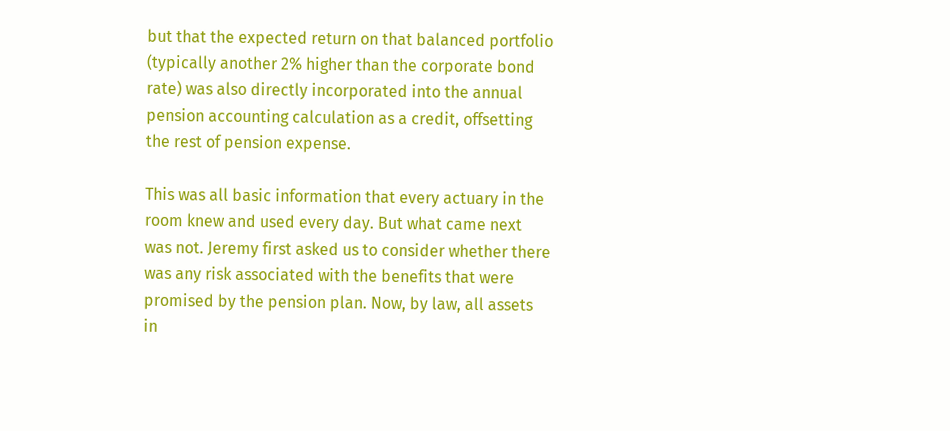but that the expected return on that balanced portfolio (typically another 2% higher than the corporate bond rate) was also directly incorporated into the annual pension accounting calculation as a credit, offsetting the rest of pension expense.

This was all basic information that every actuary in the room knew and used every day. But what came next was not. Jeremy first asked us to consider whether there was any risk associated with the benefits that were promised by the pension plan. Now, by law, all assets in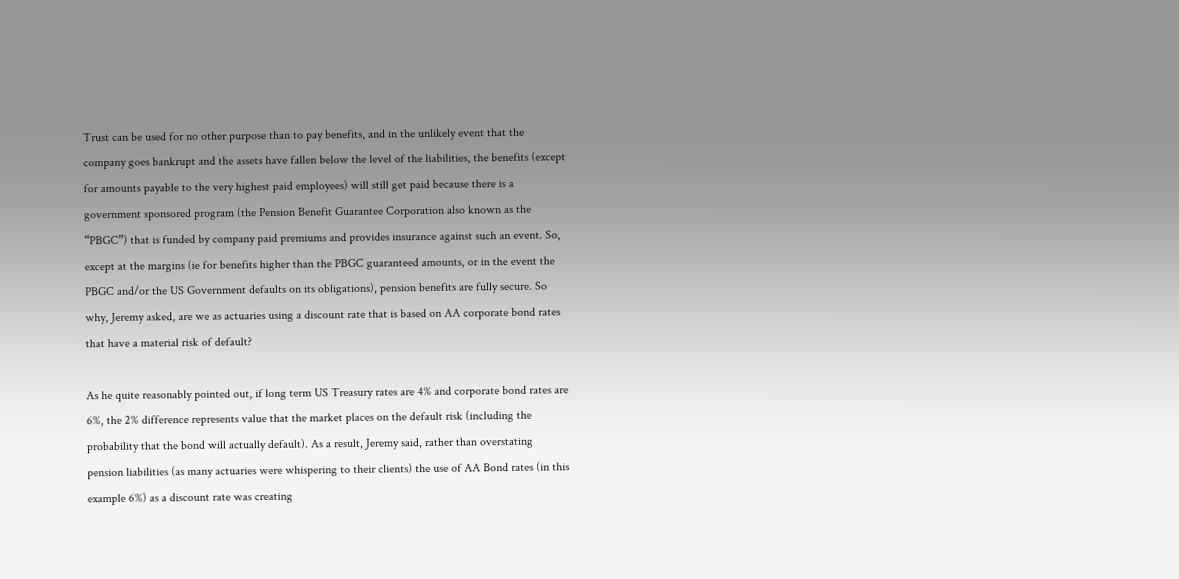Trust can be used for no other purpose than to pay benefits, and in the unlikely event that the company goes bankrupt and the assets have fallen below the level of the liabilities, the benefits (except for amounts payable to the very highest paid employees) will still get paid because there is a government sponsored program (the Pension Benefit Guarantee Corporation also known as the “PBGC”) that is funded by company paid premiums and provides insurance against such an event. So, except at the margins (ie for benefits higher than the PBGC guaranteed amounts, or in the event the PBGC and/or the US Government defaults on its obligations), pension benefits are fully secure. So why, Jeremy asked, are we as actuaries using a discount rate that is based on AA corporate bond rates that have a material risk of default?

As he quite reasonably pointed out, if long term US Treasury rates are 4% and corporate bond rates are 6%, the 2% difference represents value that the market places on the default risk (including the probability that the bond will actually default). As a result, Jeremy said, rather than overstating pension liabilities (as many actuaries were whispering to their clients) the use of AA Bond rates (in this example 6%) as a discount rate was creating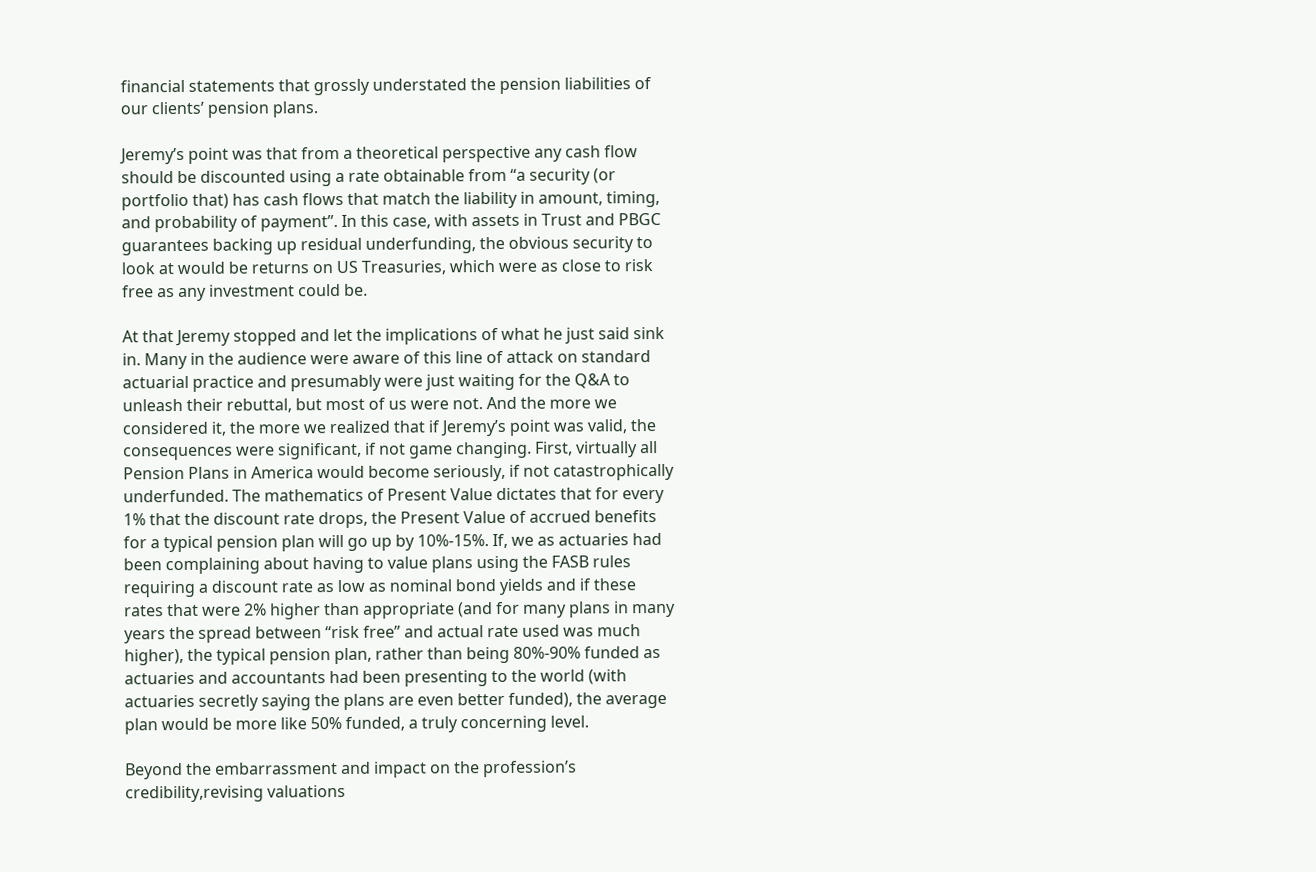financial statements that grossly understated the pension liabilities of our clients’ pension plans.

Jeremy’s point was that from a theoretical perspective any cash flow should be discounted using a rate obtainable from “a security (or portfolio that) has cash flows that match the liability in amount, timing, and probability of payment”. In this case, with assets in Trust and PBGC guarantees backing up residual underfunding, the obvious security to look at would be returns on US Treasuries, which were as close to risk free as any investment could be.

At that Jeremy stopped and let the implications of what he just said sink in. Many in the audience were aware of this line of attack on standard actuarial practice and presumably were just waiting for the Q&A to unleash their rebuttal, but most of us were not. And the more we considered it, the more we realized that if Jeremy’s point was valid, the consequences were significant, if not game changing. First, virtually all Pension Plans in America would become seriously, if not catastrophically underfunded. The mathematics of Present Value dictates that for every 1% that the discount rate drops, the Present Value of accrued benefits for a typical pension plan will go up by 10%-15%. If, we as actuaries had been complaining about having to value plans using the FASB rules requiring a discount rate as low as nominal bond yields and if these rates that were 2% higher than appropriate (and for many plans in many years the spread between “risk free” and actual rate used was much higher), the typical pension plan, rather than being 80%-90% funded as actuaries and accountants had been presenting to the world (with actuaries secretly saying the plans are even better funded), the average plan would be more like 50% funded, a truly concerning level.

Beyond the embarrassment and impact on the profession’s credibility,revising valuations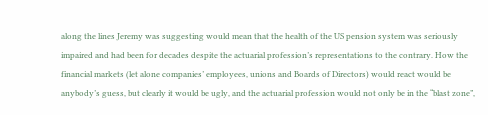along the lines Jeremy was suggesting would mean that the health of the US pension system was seriously impaired and had been for decades despite the actuarial profession’s representations to the contrary. How the financial markets (let alone companies’ employees, unions and Boards of Directors) would react would be anybody’s guess, but clearly it would be ugly, and the actuarial profession would not only be in the “blast zone”,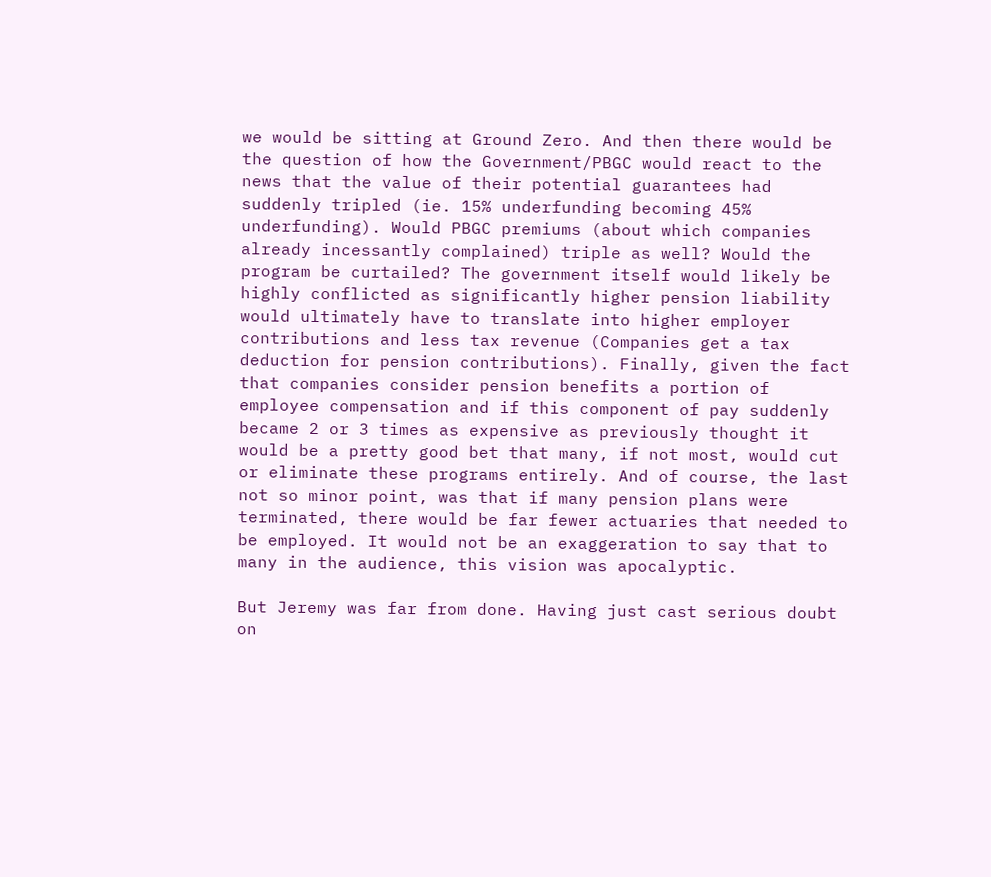we would be sitting at Ground Zero. And then there would be the question of how the Government/PBGC would react to the news that the value of their potential guarantees had suddenly tripled (ie. 15% underfunding becoming 45% underfunding). Would PBGC premiums (about which companies already incessantly complained) triple as well? Would the program be curtailed? The government itself would likely be highly conflicted as significantly higher pension liability would ultimately have to translate into higher employer contributions and less tax revenue (Companies get a tax deduction for pension contributions). Finally, given the fact that companies consider pension benefits a portion of employee compensation and if this component of pay suddenly became 2 or 3 times as expensive as previously thought it would be a pretty good bet that many, if not most, would cut or eliminate these programs entirely. And of course, the last not so minor point, was that if many pension plans were terminated, there would be far fewer actuaries that needed to be employed. It would not be an exaggeration to say that to many in the audience, this vision was apocalyptic.

But Jeremy was far from done. Having just cast serious doubt on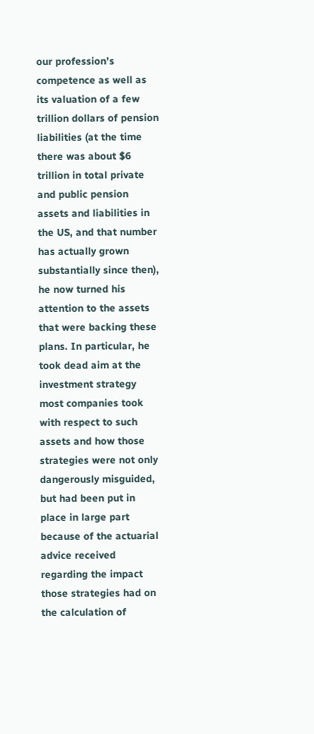our profession’s competence as well as its valuation of a few trillion dollars of pension liabilities (at the time there was about $6 trillion in total private and public pension assets and liabilities in the US, and that number has actually grown substantially since then), he now turned his attention to the assets that were backing these plans. In particular, he took dead aim at the investment strategy most companies took with respect to such assets and how those strategies were not only dangerously misguided, but had been put in place in large part because of the actuarial advice received regarding the impact those strategies had on the calculation of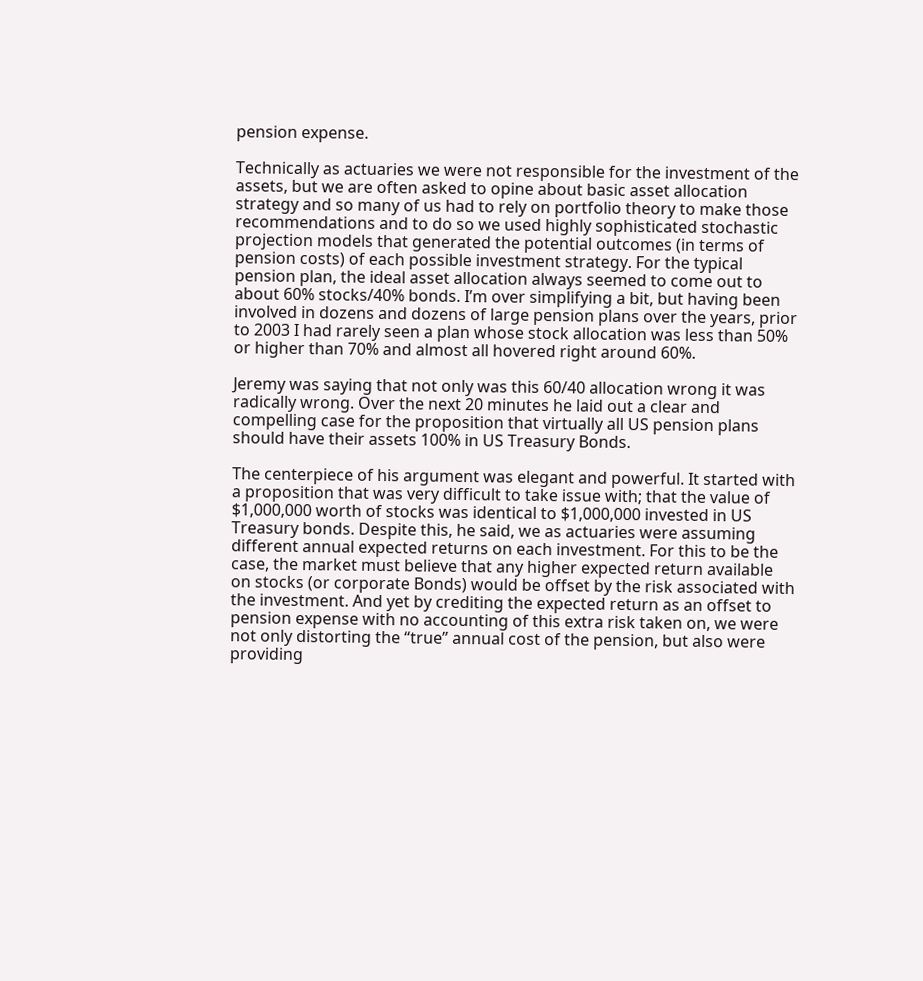pension expense.

Technically as actuaries we were not responsible for the investment of the assets, but we are often asked to opine about basic asset allocation strategy and so many of us had to rely on portfolio theory to make those recommendations and to do so we used highly sophisticated stochastic projection models that generated the potential outcomes (in terms of pension costs) of each possible investment strategy. For the typical pension plan, the ideal asset allocation always seemed to come out to about 60% stocks/40% bonds. I’m over simplifying a bit, but having been involved in dozens and dozens of large pension plans over the years, prior to 2003 I had rarely seen a plan whose stock allocation was less than 50% or higher than 70% and almost all hovered right around 60%.

Jeremy was saying that not only was this 60/40 allocation wrong it was radically wrong. Over the next 20 minutes he laid out a clear and compelling case for the proposition that virtually all US pension plans should have their assets 100% in US Treasury Bonds.

The centerpiece of his argument was elegant and powerful. It started with a proposition that was very difficult to take issue with; that the value of $1,000,000 worth of stocks was identical to $1,000,000 invested in US Treasury bonds. Despite this, he said, we as actuaries were assuming different annual expected returns on each investment. For this to be the case, the market must believe that any higher expected return available on stocks (or corporate Bonds) would be offset by the risk associated with the investment. And yet by crediting the expected return as an offset to pension expense with no accounting of this extra risk taken on, we were not only distorting the “true” annual cost of the pension, but also were providing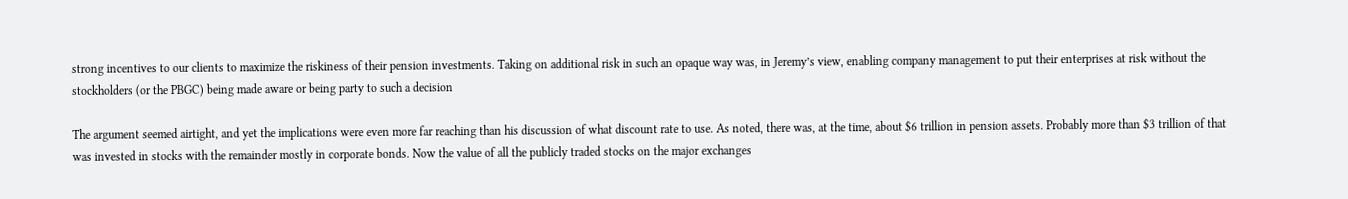strong incentives to our clients to maximize the riskiness of their pension investments. Taking on additional risk in such an opaque way was, in Jeremy’s view, enabling company management to put their enterprises at risk without the stockholders (or the PBGC) being made aware or being party to such a decision

The argument seemed airtight, and yet the implications were even more far reaching than his discussion of what discount rate to use. As noted, there was, at the time, about $6 trillion in pension assets. Probably more than $3 trillion of that was invested in stocks with the remainder mostly in corporate bonds. Now the value of all the publicly traded stocks on the major exchanges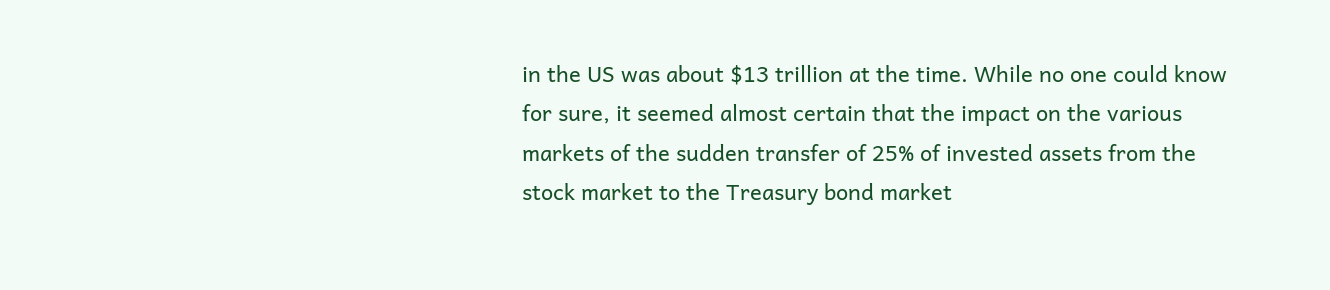in the US was about $13 trillion at the time. While no one could know for sure, it seemed almost certain that the impact on the various markets of the sudden transfer of 25% of invested assets from the stock market to the Treasury bond market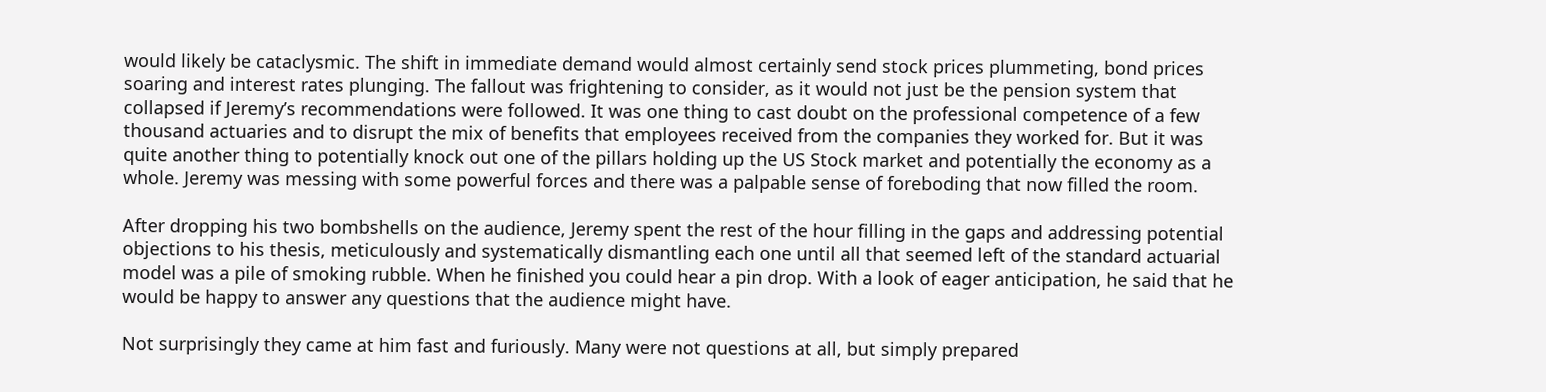would likely be cataclysmic. The shift in immediate demand would almost certainly send stock prices plummeting, bond prices soaring and interest rates plunging. The fallout was frightening to consider, as it would not just be the pension system that collapsed if Jeremy’s recommendations were followed. It was one thing to cast doubt on the professional competence of a few thousand actuaries and to disrupt the mix of benefits that employees received from the companies they worked for. But it was quite another thing to potentially knock out one of the pillars holding up the US Stock market and potentially the economy as a whole. Jeremy was messing with some powerful forces and there was a palpable sense of foreboding that now filled the room.

After dropping his two bombshells on the audience, Jeremy spent the rest of the hour filling in the gaps and addressing potential objections to his thesis, meticulously and systematically dismantling each one until all that seemed left of the standard actuarial model was a pile of smoking rubble. When he finished you could hear a pin drop. With a look of eager anticipation, he said that he would be happy to answer any questions that the audience might have.

Not surprisingly they came at him fast and furiously. Many were not questions at all, but simply prepared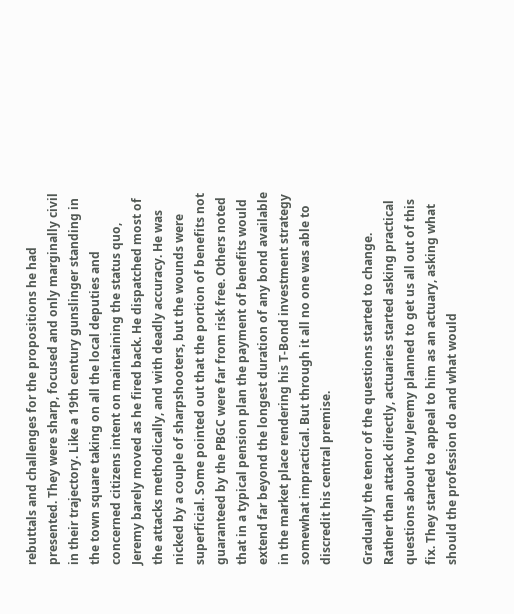rebuttals and challenges for the propositions he had presented. They were sharp, focused and only marginally civil in their trajectory. Like a 19th century gunslinger standing in the town square taking on all the local deputies and concerned citizens intent on maintaining the status quo, Jeremy barely moved as he fired back. He dispatched most of the attacks methodically, and with deadly accuracy. He was nicked by a couple of sharpshooters, but the wounds were superficial. Some pointed out that the portion of benefits not guaranteed by the PBGC were far from risk free. Others noted that in a typical pension plan the payment of benefits would extend far beyond the longest duration of any bond available in the market place rendering his T-Bond investment strategy somewhat impractical. But through it all no one was able to discredit his central premise.

Gradually the tenor of the questions started to change. Rather than attack directly, actuaries started asking practical questions about how Jeremy planned to get us all out of this fix. They started to appeal to him as an actuary, asking what should the profession do and what would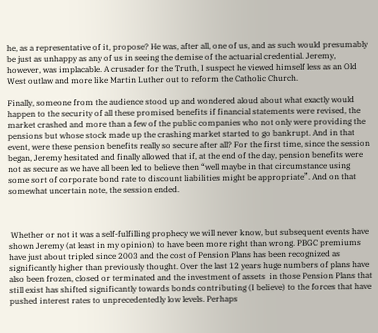he, as a representative of it, propose? He was, after all, one of us, and as such would presumably be just as unhappy as any of us in seeing the demise of the actuarial credential. Jeremy, however, was implacable. A crusader for the Truth, I suspect he viewed himself less as an Old West outlaw and more like Martin Luther out to reform the Catholic Church.

Finally, someone from the audience stood up and wondered aloud about what exactly would happen to the security of all these promised benefits if financial statements were revised, the market crashed and more than a few of the public companies who not only were providing the pensions but whose stock made up the crashing market started to go bankrupt. And in that event, were these pension benefits really so secure after all? For the first time, since the session began, Jeremy hesitated and finally allowed that if, at the end of the day, pension benefits were not as secure as we have all been led to believe then “well maybe in that circumstance using some sort of corporate bond rate to discount liabilities might be appropriate”. And on that somewhat uncertain note, the session ended.



 Whether or not it was a self-fulfilling prophecy we will never know, but subsequent events have shown Jeremy (at least in my opinion) to have been more right than wrong. PBGC premiums have just about tripled since 2003 and the cost of Pension Plans has been recognized as significantly higher than previously thought. Over the last 12 years huge numbers of plans have also been frozen, closed or terminated and the investment of assets  in those Pension Plans that still exist has shifted significantly towards bonds contributing (I believe) to the forces that have pushed interest rates to unprecedentedly low levels. Perhaps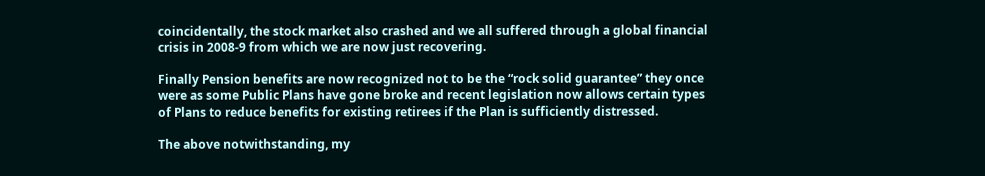coincidentally, the stock market also crashed and we all suffered through a global financial crisis in 2008-9 from which we are now just recovering.

Finally Pension benefits are now recognized not to be the “rock solid guarantee” they once were as some Public Plans have gone broke and recent legislation now allows certain types of Plans to reduce benefits for existing retirees if the Plan is sufficiently distressed.

The above notwithstanding, my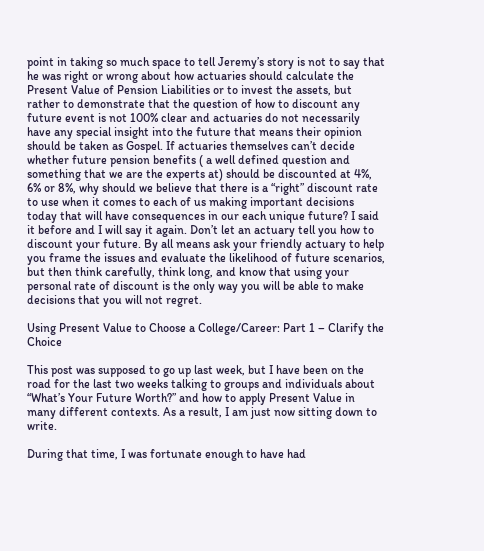point in taking so much space to tell Jeremy’s story is not to say that he was right or wrong about how actuaries should calculate the Present Value of Pension Liabilities or to invest the assets, but rather to demonstrate that the question of how to discount any future event is not 100% clear and actuaries do not necessarily have any special insight into the future that means their opinion should be taken as Gospel. If actuaries themselves can’t decide whether future pension benefits ( a well defined question and something that we are the experts at) should be discounted at 4%, 6% or 8%, why should we believe that there is a “right” discount rate to use when it comes to each of us making important decisions today that will have consequences in our each unique future? I said it before and I will say it again. Don’t let an actuary tell you how to discount your future. By all means ask your friendly actuary to help you frame the issues and evaluate the likelihood of future scenarios, but then think carefully, think long, and know that using your personal rate of discount is the only way you will be able to make decisions that you will not regret.

Using Present Value to Choose a College/Career: Part 1 – Clarify the Choice

This post was supposed to go up last week, but I have been on the road for the last two weeks talking to groups and individuals about “What’s Your Future Worth?” and how to apply Present Value in many different contexts. As a result, I am just now sitting down to write.

During that time, I was fortunate enough to have had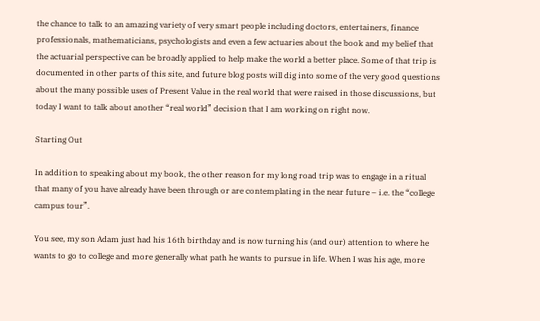the chance to talk to an amazing variety of very smart people including doctors, entertainers, finance professionals, mathematicians, psychologists and even a few actuaries about the book and my belief that the actuarial perspective can be broadly applied to help make the world a better place. Some of that trip is documented in other parts of this site, and future blog posts will dig into some of the very good questions about the many possible uses of Present Value in the real world that were raised in those discussions, but today I want to talk about another “real world” decision that I am working on right now.

Starting Out

In addition to speaking about my book, the other reason for my long road trip was to engage in a ritual that many of you have already have been through or are contemplating in the near future – i.e. the “college campus tour”.

You see, my son Adam just had his 16th birthday and is now turning his (and our) attention to where he wants to go to college and more generally what path he wants to pursue in life. When I was his age, more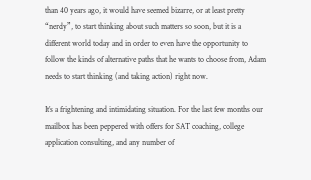than 40 years ago, it would have seemed bizarre, or at least pretty “nerdy”, to start thinking about such matters so soon, but it is a different world today and in order to even have the opportunity to follow the kinds of alternative paths that he wants to choose from, Adam needs to start thinking (and taking action) right now.

It’s a frightening and intimidating situation. For the last few months our mailbox has been peppered with offers for SAT coaching, college application consulting, and any number of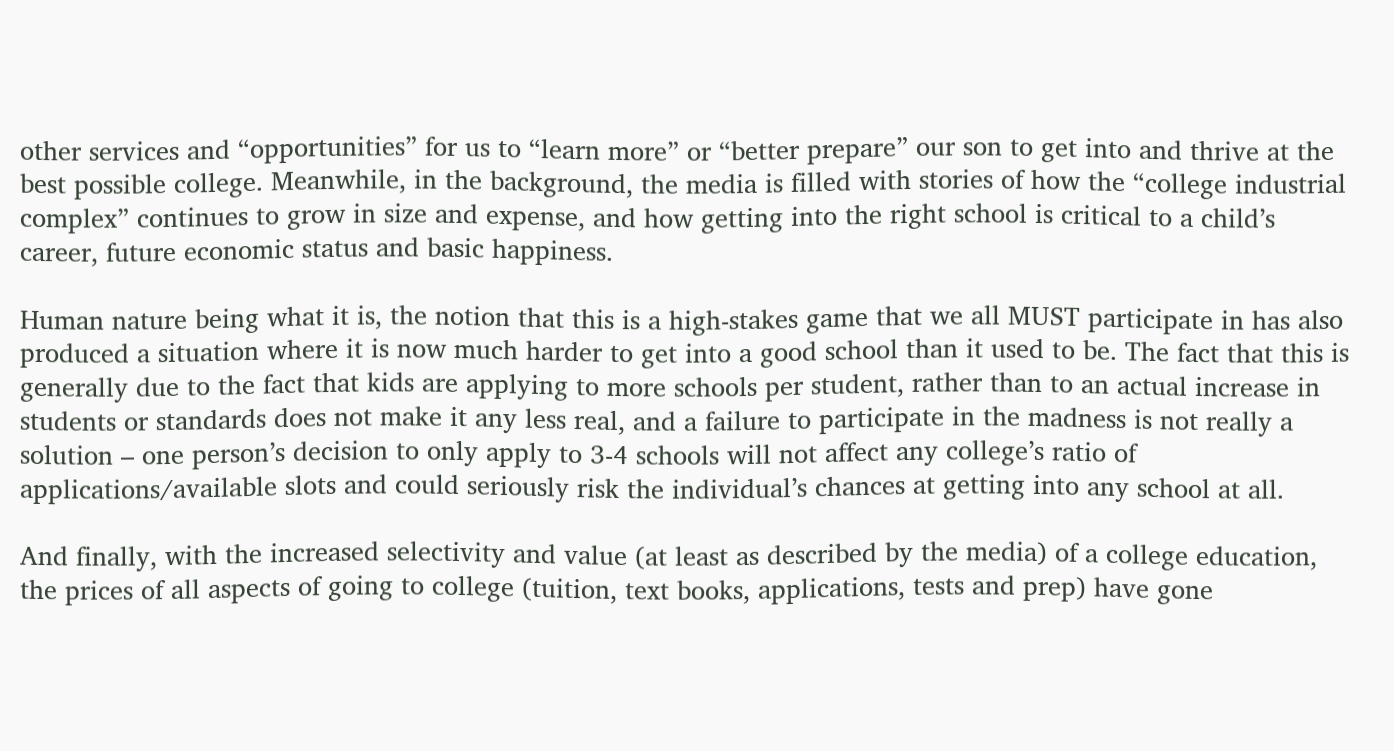other services and “opportunities” for us to “learn more” or “better prepare” our son to get into and thrive at the best possible college. Meanwhile, in the background, the media is filled with stories of how the “college industrial complex” continues to grow in size and expense, and how getting into the right school is critical to a child’s career, future economic status and basic happiness.

Human nature being what it is, the notion that this is a high-stakes game that we all MUST participate in has also produced a situation where it is now much harder to get into a good school than it used to be. The fact that this is generally due to the fact that kids are applying to more schools per student, rather than to an actual increase in students or standards does not make it any less real, and a failure to participate in the madness is not really a solution – one person’s decision to only apply to 3-4 schools will not affect any college’s ratio of applications/available slots and could seriously risk the individual’s chances at getting into any school at all.

And finally, with the increased selectivity and value (at least as described by the media) of a college education, the prices of all aspects of going to college (tuition, text books, applications, tests and prep) have gone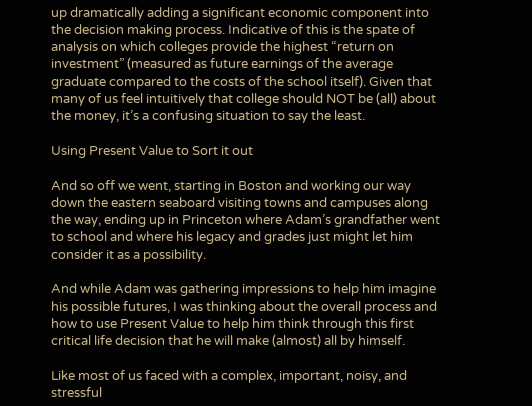up dramatically adding a significant economic component into the decision making process. Indicative of this is the spate of analysis on which colleges provide the highest “return on investment” (measured as future earnings of the average graduate compared to the costs of the school itself). Given that many of us feel intuitively that college should NOT be (all) about the money, it’s a confusing situation to say the least.

Using Present Value to Sort it out

And so off we went, starting in Boston and working our way down the eastern seaboard visiting towns and campuses along the way, ending up in Princeton where Adam’s grandfather went to school and where his legacy and grades just might let him consider it as a possibility.

And while Adam was gathering impressions to help him imagine his possible futures, I was thinking about the overall process and how to use Present Value to help him think through this first critical life decision that he will make (almost) all by himself.

Like most of us faced with a complex, important, noisy, and stressful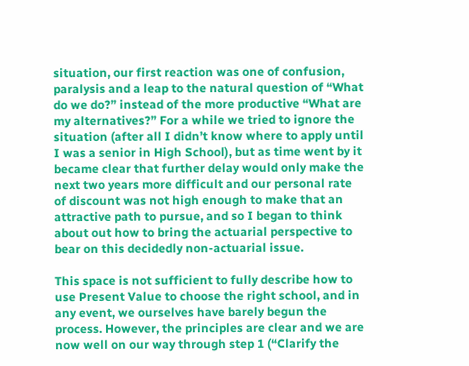situation, our first reaction was one of confusion, paralysis and a leap to the natural question of “What do we do?” instead of the more productive “What are my alternatives?” For a while we tried to ignore the situation (after all I didn’t know where to apply until I was a senior in High School), but as time went by it became clear that further delay would only make the next two years more difficult and our personal rate of discount was not high enough to make that an attractive path to pursue, and so I began to think about out how to bring the actuarial perspective to bear on this decidedly non-actuarial issue.

This space is not sufficient to fully describe how to use Present Value to choose the right school, and in any event, we ourselves have barely begun the process. However, the principles are clear and we are now well on our way through step 1 (“Clarify the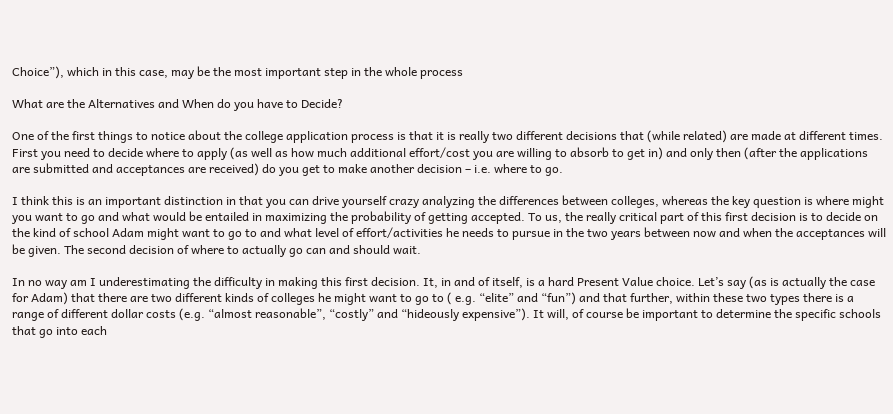Choice”), which in this case, may be the most important step in the whole process

What are the Alternatives and When do you have to Decide?

One of the first things to notice about the college application process is that it is really two different decisions that (while related) are made at different times. First you need to decide where to apply (as well as how much additional effort/cost you are willing to absorb to get in) and only then (after the applications are submitted and acceptances are received) do you get to make another decision – i.e. where to go.

I think this is an important distinction in that you can drive yourself crazy analyzing the differences between colleges, whereas the key question is where might you want to go and what would be entailed in maximizing the probability of getting accepted. To us, the really critical part of this first decision is to decide on the kind of school Adam might want to go to and what level of effort/activities he needs to pursue in the two years between now and when the acceptances will be given. The second decision of where to actually go can and should wait.

In no way am I underestimating the difficulty in making this first decision. It, in and of itself, is a hard Present Value choice. Let’s say (as is actually the case for Adam) that there are two different kinds of colleges he might want to go to ( e.g. “elite” and “fun”) and that further, within these two types there is a range of different dollar costs (e.g. “almost reasonable”, “costly” and “hideously expensive”). It will, of course be important to determine the specific schools that go into each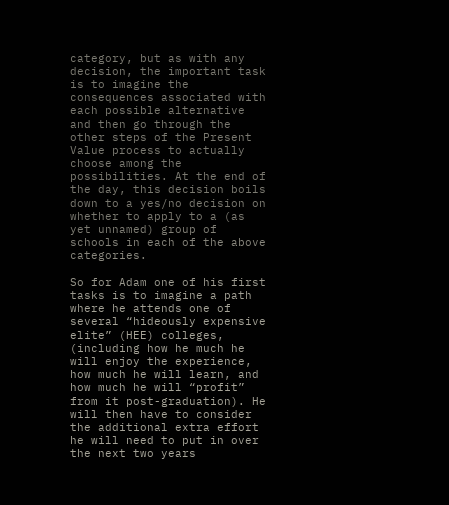category, but as with any decision, the important task is to imagine the consequences associated with each possible alternative and then go through the other steps of the Present Value process to actually choose among the possibilities. At the end of the day, this decision boils down to a yes/no decision on whether to apply to a (as yet unnamed) group of schools in each of the above categories.

So for Adam one of his first tasks is to imagine a path where he attends one of several “hideously expensive elite” (HEE) colleges, (including how he much he will enjoy the experience, how much he will learn, and how much he will “profit” from it post-graduation). He will then have to consider the additional extra effort he will need to put in over the next two years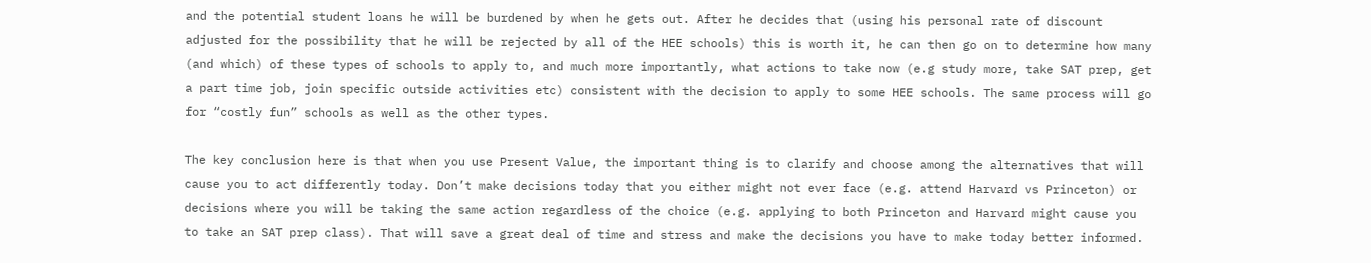and the potential student loans he will be burdened by when he gets out. After he decides that (using his personal rate of discount adjusted for the possibility that he will be rejected by all of the HEE schools) this is worth it, he can then go on to determine how many (and which) of these types of schools to apply to, and much more importantly, what actions to take now (e.g study more, take SAT prep, get a part time job, join specific outside activities etc) consistent with the decision to apply to some HEE schools. The same process will go for “costly fun” schools as well as the other types.

The key conclusion here is that when you use Present Value, the important thing is to clarify and choose among the alternatives that will cause you to act differently today. Don’t make decisions today that you either might not ever face (e.g. attend Harvard vs Princeton) or decisions where you will be taking the same action regardless of the choice (e.g. applying to both Princeton and Harvard might cause you to take an SAT prep class). That will save a great deal of time and stress and make the decisions you have to make today better informed.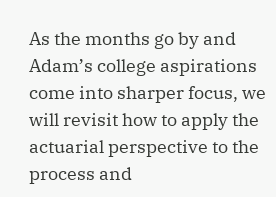As the months go by and Adam’s college aspirations come into sharper focus, we will revisit how to apply the actuarial perspective to the process and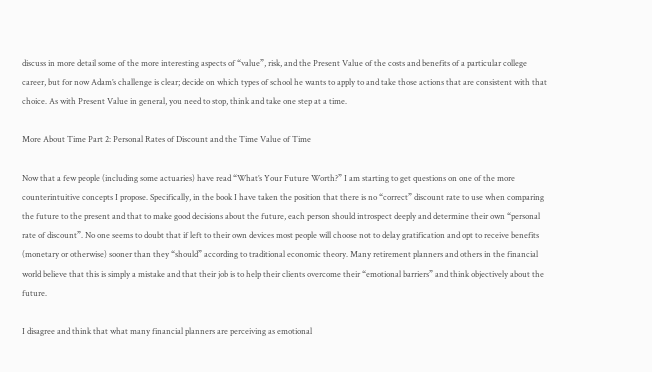discuss in more detail some of the more interesting aspects of “value”, risk, and the Present Value of the costs and benefits of a particular college career, but for now Adam’s challenge is clear; decide on which types of school he wants to apply to and take those actions that are consistent with that choice. As with Present Value in general, you need to stop, think and take one step at a time.

More About Time Part 2: Personal Rates of Discount and the Time Value of Time

Now that a few people (including some actuaries) have read “What’s Your Future Worth?” I am starting to get questions on one of the more counterintuitive concepts I propose. Specifically, in the book I have taken the position that there is no “correct” discount rate to use when comparing the future to the present and that to make good decisions about the future, each person should introspect deeply and determine their own “personal rate of discount”. No one seems to doubt that if left to their own devices most people will choose not to delay gratification and opt to receive benefits (monetary or otherwise) sooner than they “should” according to traditional economic theory. Many retirement planners and others in the financial world believe that this is simply a mistake and that their job is to help their clients overcome their “emotional barriers” and think objectively about the future.

I disagree and think that what many financial planners are perceiving as emotional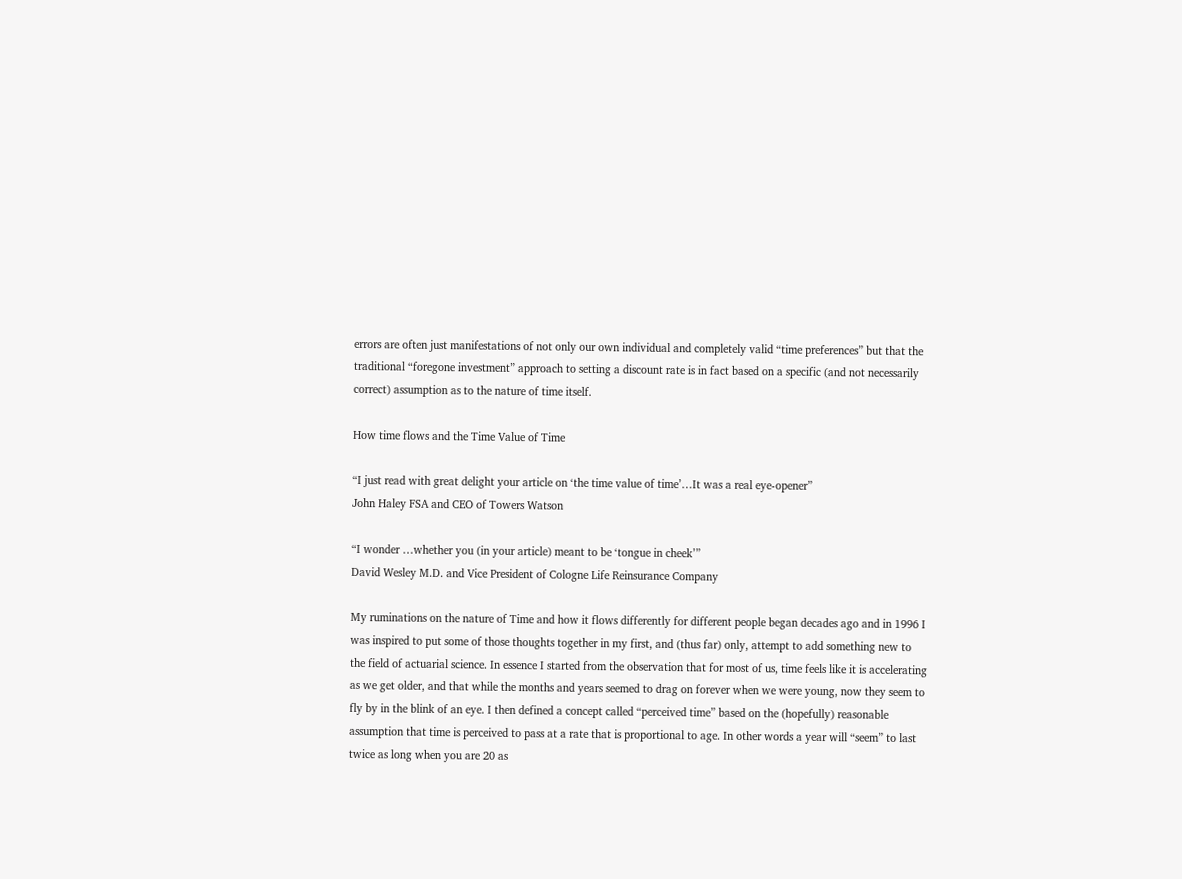errors are often just manifestations of not only our own individual and completely valid “time preferences” but that the traditional “foregone investment” approach to setting a discount rate is in fact based on a specific (and not necessarily correct) assumption as to the nature of time itself.

How time flows and the Time Value of Time

“I just read with great delight your article on ‘the time value of time’…It was a real eye-opener”
John Haley FSA and CEO of Towers Watson

“I wonder …whether you (in your article) meant to be ‘tongue in cheek’”
David Wesley M.D. and Vice President of Cologne Life Reinsurance Company

My ruminations on the nature of Time and how it flows differently for different people began decades ago and in 1996 I was inspired to put some of those thoughts together in my first, and (thus far) only, attempt to add something new to the field of actuarial science. In essence I started from the observation that for most of us, time feels like it is accelerating as we get older, and that while the months and years seemed to drag on forever when we were young, now they seem to fly by in the blink of an eye. I then defined a concept called “perceived time” based on the (hopefully) reasonable assumption that time is perceived to pass at a rate that is proportional to age. In other words a year will “seem” to last twice as long when you are 20 as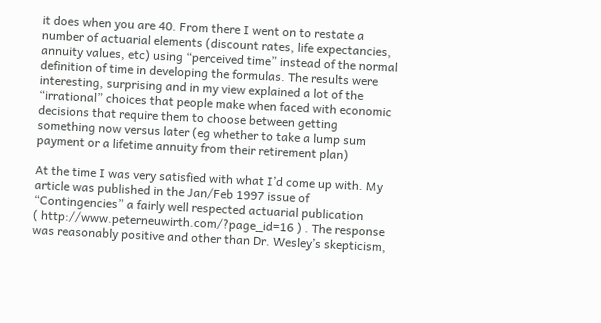it does when you are 40. From there I went on to restate a number of actuarial elements (discount rates, life expectancies, annuity values, etc) using “perceived time” instead of the normal definition of time in developing the formulas. The results were interesting, surprising and in my view explained a lot of the “irrational” choices that people make when faced with economic decisions that require them to choose between getting something now versus later (eg whether to take a lump sum payment or a lifetime annuity from their retirement plan)

At the time I was very satisfied with what I’d come up with. My article was published in the Jan/Feb 1997 issue of “Contingencies” a fairly well respected actuarial publication
( http://www.peterneuwirth.com/?page_id=16 ) . The response was reasonably positive and other than Dr. Wesley’s skepticism,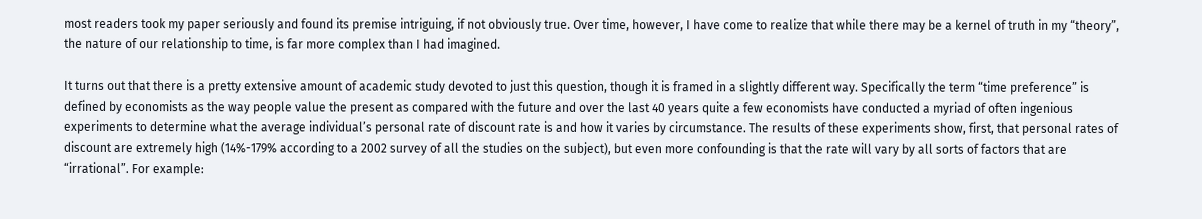most readers took my paper seriously and found its premise intriguing, if not obviously true. Over time, however, I have come to realize that while there may be a kernel of truth in my “theory”, the nature of our relationship to time, is far more complex than I had imagined.

It turns out that there is a pretty extensive amount of academic study devoted to just this question, though it is framed in a slightly different way. Specifically the term “time preference” is defined by economists as the way people value the present as compared with the future and over the last 40 years quite a few economists have conducted a myriad of often ingenious experiments to determine what the average individual’s personal rate of discount rate is and how it varies by circumstance. The results of these experiments show, first, that personal rates of discount are extremely high (14%-179% according to a 2002 survey of all the studies on the subject), but even more confounding is that the rate will vary by all sorts of factors that are “irrational”. For example: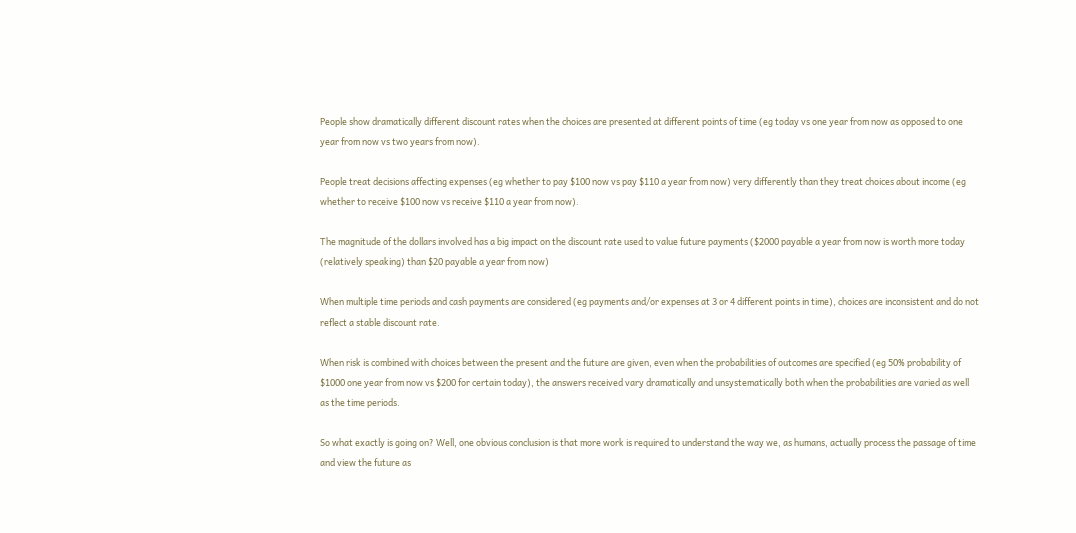People show dramatically different discount rates when the choices are presented at different points of time (eg today vs one year from now as opposed to one year from now vs two years from now).

People treat decisions affecting expenses (eg whether to pay $100 now vs pay $110 a year from now) very differently than they treat choices about income (eg whether to receive $100 now vs receive $110 a year from now).

The magnitude of the dollars involved has a big impact on the discount rate used to value future payments ($2000 payable a year from now is worth more today (relatively speaking) than $20 payable a year from now)

When multiple time periods and cash payments are considered (eg payments and/or expenses at 3 or 4 different points in time), choices are inconsistent and do not reflect a stable discount rate.

When risk is combined with choices between the present and the future are given, even when the probabilities of outcomes are specified (eg 50% probability of $1000 one year from now vs $200 for certain today), the answers received vary dramatically and unsystematically both when the probabilities are varied as well as the time periods.

So what exactly is going on? Well, one obvious conclusion is that more work is required to understand the way we, as humans, actually process the passage of time and view the future as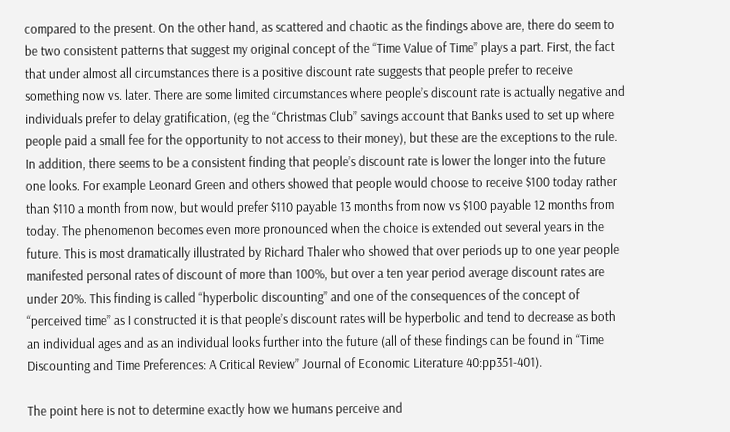compared to the present. On the other hand, as scattered and chaotic as the findings above are, there do seem to be two consistent patterns that suggest my original concept of the “Time Value of Time” plays a part. First, the fact that under almost all circumstances there is a positive discount rate suggests that people prefer to receive something now vs. later. There are some limited circumstances where people’s discount rate is actually negative and individuals prefer to delay gratification, (eg the “Christmas Club” savings account that Banks used to set up where people paid a small fee for the opportunity to not access to their money), but these are the exceptions to the rule. In addition, there seems to be a consistent finding that people’s discount rate is lower the longer into the future one looks. For example Leonard Green and others showed that people would choose to receive $100 today rather than $110 a month from now, but would prefer $110 payable 13 months from now vs $100 payable 12 months from today. The phenomenon becomes even more pronounced when the choice is extended out several years in the future. This is most dramatically illustrated by Richard Thaler who showed that over periods up to one year people manifested personal rates of discount of more than 100%, but over a ten year period average discount rates are under 20%. This finding is called “hyperbolic discounting” and one of the consequences of the concept of “perceived time” as I constructed it is that people’s discount rates will be hyperbolic and tend to decrease as both an individual ages and as an individual looks further into the future (all of these findings can be found in “Time Discounting and Time Preferences: A Critical Review” Journal of Economic Literature 40:pp351-401).

The point here is not to determine exactly how we humans perceive and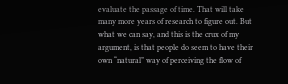evaluate the passage of time. That will take many more years of research to figure out. But what we can say, and this is the crux of my argument, is that people do seem to have their own “natural” way of perceiving the flow of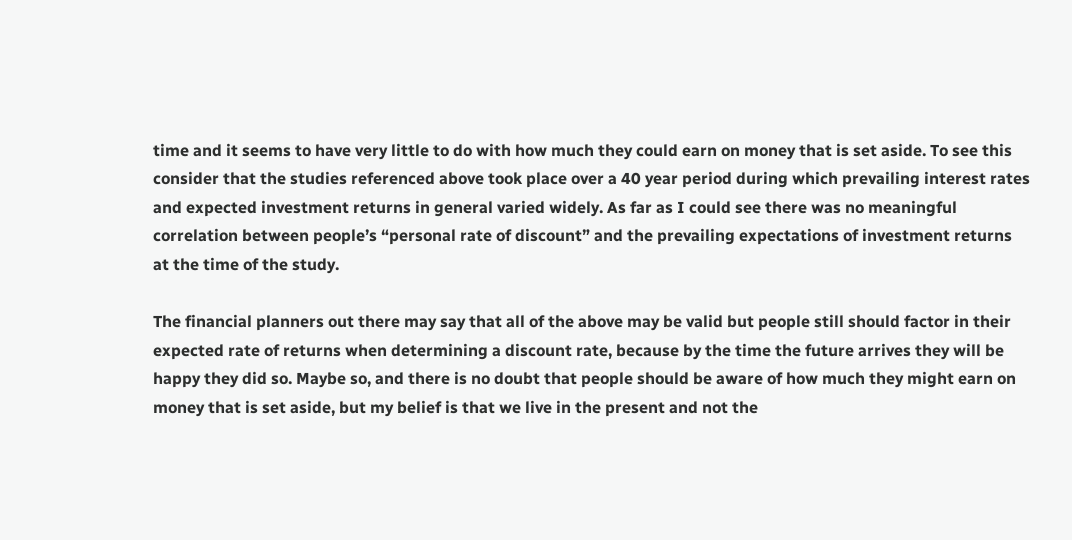time and it seems to have very little to do with how much they could earn on money that is set aside. To see this consider that the studies referenced above took place over a 40 year period during which prevailing interest rates and expected investment returns in general varied widely. As far as I could see there was no meaningful correlation between people’s “personal rate of discount” and the prevailing expectations of investment returns at the time of the study.

The financial planners out there may say that all of the above may be valid but people still should factor in their expected rate of returns when determining a discount rate, because by the time the future arrives they will be happy they did so. Maybe so, and there is no doubt that people should be aware of how much they might earn on money that is set aside, but my belief is that we live in the present and not the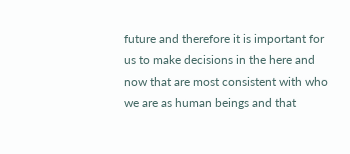future and therefore it is important for us to make decisions in the here and now that are most consistent with who we are as human beings and that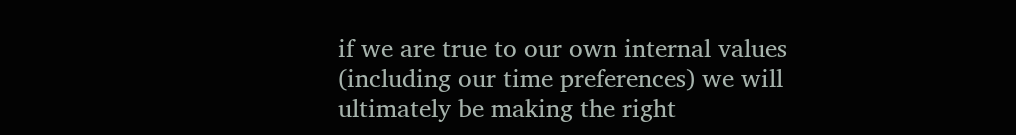if we are true to our own internal values (including our time preferences) we will ultimately be making the right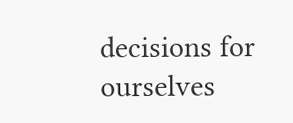decisions for ourselves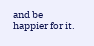and be happier for it.